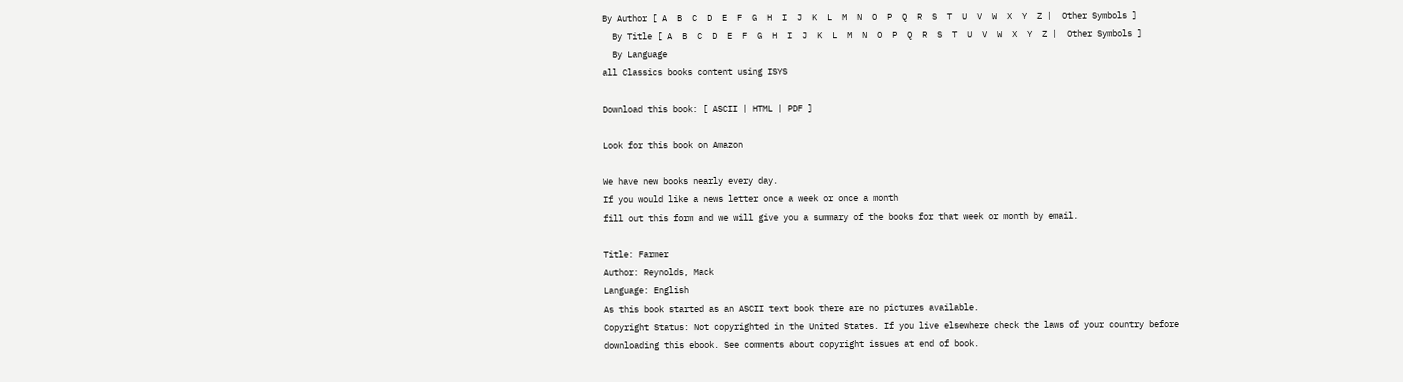By Author [ A  B  C  D  E  F  G  H  I  J  K  L  M  N  O  P  Q  R  S  T  U  V  W  X  Y  Z |  Other Symbols ]
  By Title [ A  B  C  D  E  F  G  H  I  J  K  L  M  N  O  P  Q  R  S  T  U  V  W  X  Y  Z |  Other Symbols ]
  By Language
all Classics books content using ISYS

Download this book: [ ASCII | HTML | PDF ]

Look for this book on Amazon

We have new books nearly every day.
If you would like a news letter once a week or once a month
fill out this form and we will give you a summary of the books for that week or month by email.

Title: Farmer
Author: Reynolds, Mack
Language: English
As this book started as an ASCII text book there are no pictures available.
Copyright Status: Not copyrighted in the United States. If you live elsewhere check the laws of your country before downloading this ebook. See comments about copyright issues at end of book.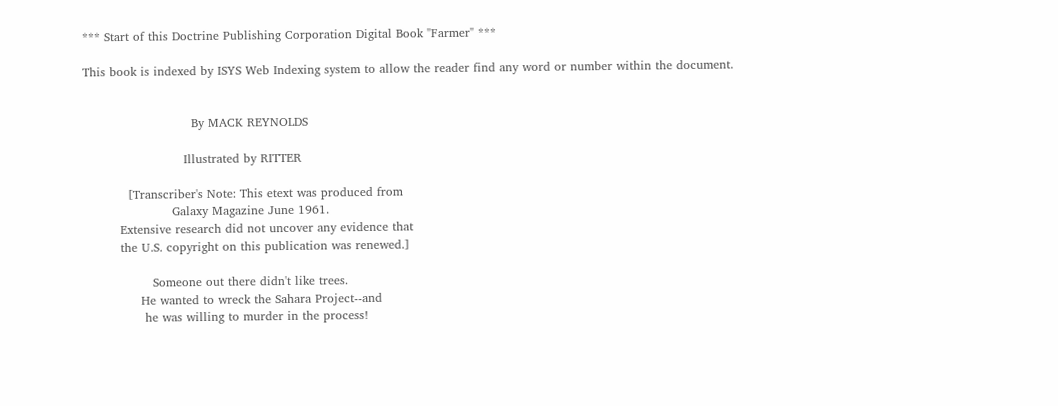*** Start of this Doctrine Publishing Corporation Digital Book "Farmer" ***

This book is indexed by ISYS Web Indexing system to allow the reader find any word or number within the document.


                           By MACK REYNOLDS

                         Illustrated by RITTER

           [Transcriber's Note: This etext was produced from
                      Galaxy Magazine June 1961.
         Extensive research did not uncover any evidence that
         the U.S. copyright on this publication was renewed.]

                 Someone out there didn't like trees.
              He wanted to wreck the Sahara Project--and
               he was willing to murder in the process!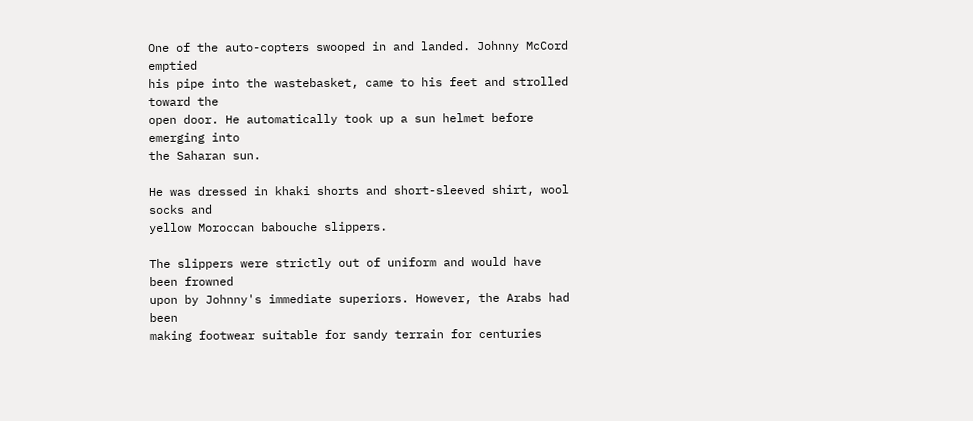One of the auto-copters swooped in and landed. Johnny McCord emptied
his pipe into the wastebasket, came to his feet and strolled toward the
open door. He automatically took up a sun helmet before emerging into
the Saharan sun.

He was dressed in khaki shorts and short-sleeved shirt, wool socks and
yellow Moroccan babouche slippers.

The slippers were strictly out of uniform and would have been frowned
upon by Johnny's immediate superiors. However, the Arabs had been
making footwear suitable for sandy terrain for centuries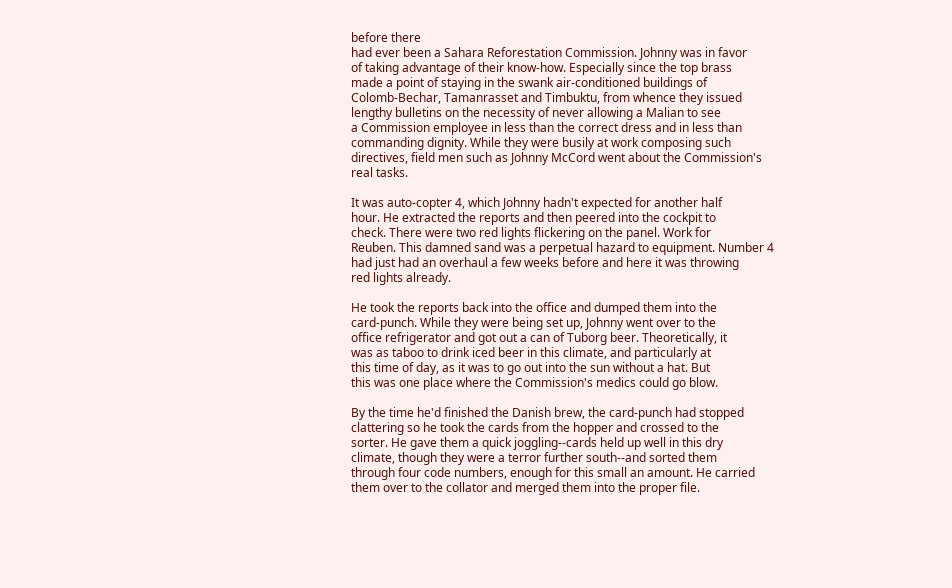before there
had ever been a Sahara Reforestation Commission. Johnny was in favor
of taking advantage of their know-how. Especially since the top brass
made a point of staying in the swank air-conditioned buildings of
Colomb-Bechar, Tamanrasset and Timbuktu, from whence they issued
lengthy bulletins on the necessity of never allowing a Malian to see
a Commission employee in less than the correct dress and in less than
commanding dignity. While they were busily at work composing such
directives, field men such as Johnny McCord went about the Commission's
real tasks.

It was auto-copter 4, which Johnny hadn't expected for another half
hour. He extracted the reports and then peered into the cockpit to
check. There were two red lights flickering on the panel. Work for
Reuben. This damned sand was a perpetual hazard to equipment. Number 4
had just had an overhaul a few weeks before and here it was throwing
red lights already.

He took the reports back into the office and dumped them into the
card-punch. While they were being set up, Johnny went over to the
office refrigerator and got out a can of Tuborg beer. Theoretically, it
was as taboo to drink iced beer in this climate, and particularly at
this time of day, as it was to go out into the sun without a hat. But
this was one place where the Commission's medics could go blow.

By the time he'd finished the Danish brew, the card-punch had stopped
clattering so he took the cards from the hopper and crossed to the
sorter. He gave them a quick joggling--cards held up well in this dry
climate, though they were a terror further south--and sorted them
through four code numbers, enough for this small an amount. He carried
them over to the collator and merged them into the proper file.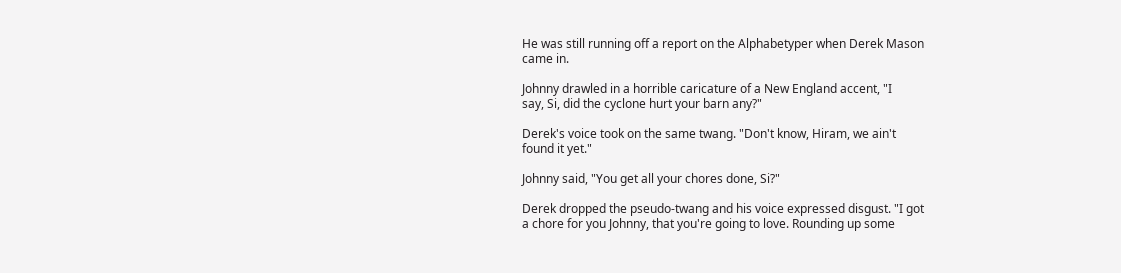He was still running off a report on the Alphabetyper when Derek Mason
came in.

Johnny drawled in a horrible caricature of a New England accent, "I
say, Si, did the cyclone hurt your barn any?"

Derek's voice took on the same twang. "Don't know, Hiram, we ain't
found it yet."

Johnny said, "You get all your chores done, Si?"

Derek dropped the pseudo-twang and his voice expressed disgust. "I got
a chore for you Johnny, that you're going to love. Rounding up some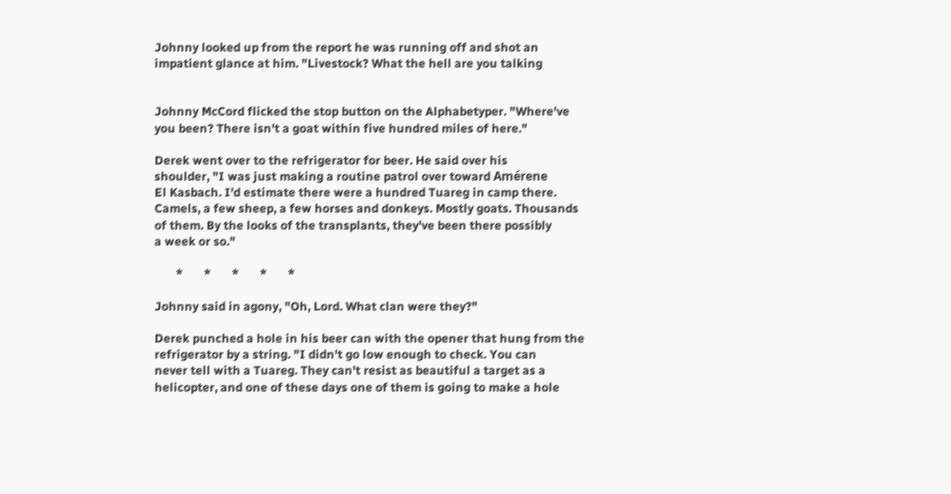Johnny looked up from the report he was running off and shot an
impatient glance at him. "Livestock? What the hell are you talking


Johnny McCord flicked the stop button on the Alphabetyper. "Where've
you been? There isn't a goat within five hundred miles of here."

Derek went over to the refrigerator for beer. He said over his
shoulder, "I was just making a routine patrol over toward Amérene
El Kasbach. I'd estimate there were a hundred Tuareg in camp there.
Camels, a few sheep, a few horses and donkeys. Mostly goats. Thousands
of them. By the looks of the transplants, they've been there possibly
a week or so."

       *       *       *       *       *

Johnny said in agony, "Oh, Lord. What clan were they?"

Derek punched a hole in his beer can with the opener that hung from the
refrigerator by a string. "I didn't go low enough to check. You can
never tell with a Tuareg. They can't resist as beautiful a target as a
helicopter, and one of these days one of them is going to make a hole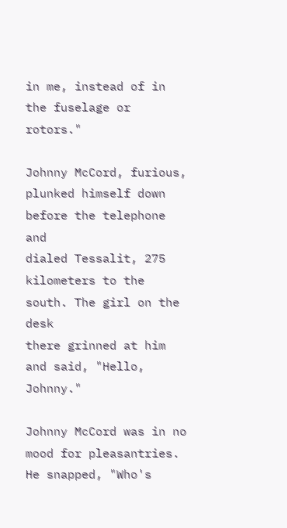in me, instead of in the fuselage or rotors."

Johnny McCord, furious, plunked himself down before the telephone and
dialed Tessalit, 275 kilometers to the south. The girl on the desk
there grinned at him and said, "Hello, Johnny."

Johnny McCord was in no mood for pleasantries. He snapped, "Who's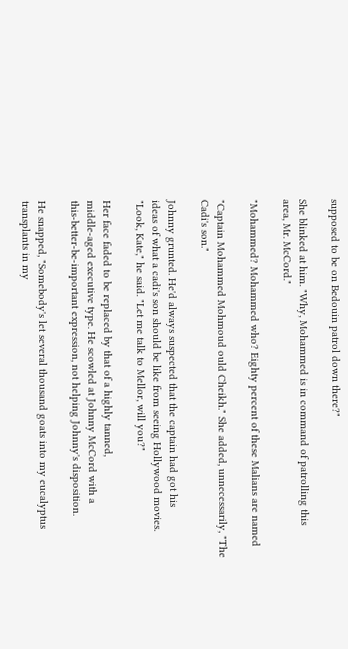supposed to be on Bedouin patrol down there?"

She blinked at him. "Why, Mohammed is in command of patrolling this
area, Mr. McCord."

"Mohammed? Mohammed who? Eighty percent of these Malians are named

"Captain Mohammed Mohmoud ould Cheikh." She added, unnecessarily, "The
Cadi's son."

Johnny grunted. He'd always suspected that the captain had got his
ideas of what a cadi's son should be like from seeing Hollywood movies.
"Look, Kate," he said. "Let me talk to Mellor, will you?"

Her face faded to be replaced by that of a highly tanned,
middle-aged executive type. He scowled at Johnny McCord with a
this-better-be-important expression, not helping Johnny's disposition.

He snapped, "Somebody's let several thousand goats into my eucalyptus
transplants in my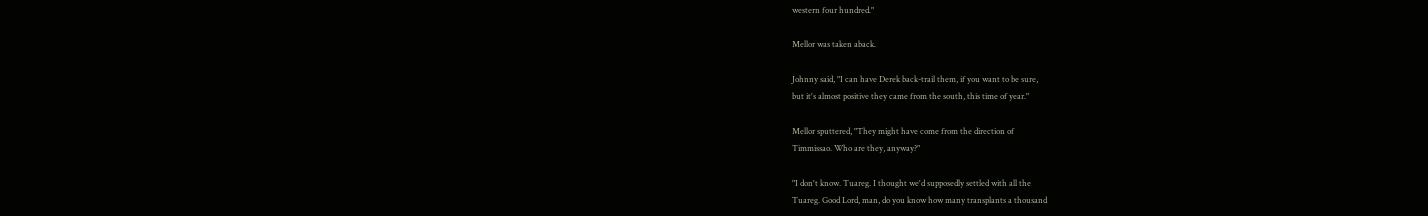western four hundred."

Mellor was taken aback.

Johnny said, "I can have Derek back-trail them, if you want to be sure,
but it's almost positive they came from the south, this time of year."

Mellor sputtered, "They might have come from the direction of
Timmissao. Who are they, anyway?"

"I don't know. Tuareg. I thought we'd supposedly settled with all the
Tuareg. Good Lord, man, do you know how many transplants a thousand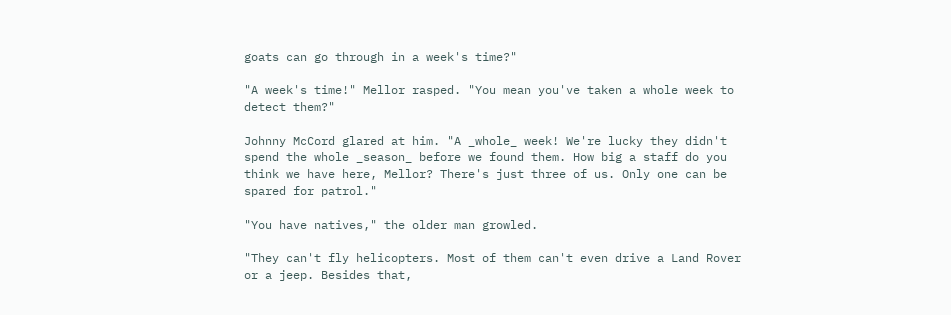goats can go through in a week's time?"

"A week's time!" Mellor rasped. "You mean you've taken a whole week to
detect them?"

Johnny McCord glared at him. "A _whole_ week! We're lucky they didn't
spend the whole _season_ before we found them. How big a staff do you
think we have here, Mellor? There's just three of us. Only one can be
spared for patrol."

"You have natives," the older man growled.

"They can't fly helicopters. Most of them can't even drive a Land Rover
or a jeep. Besides that,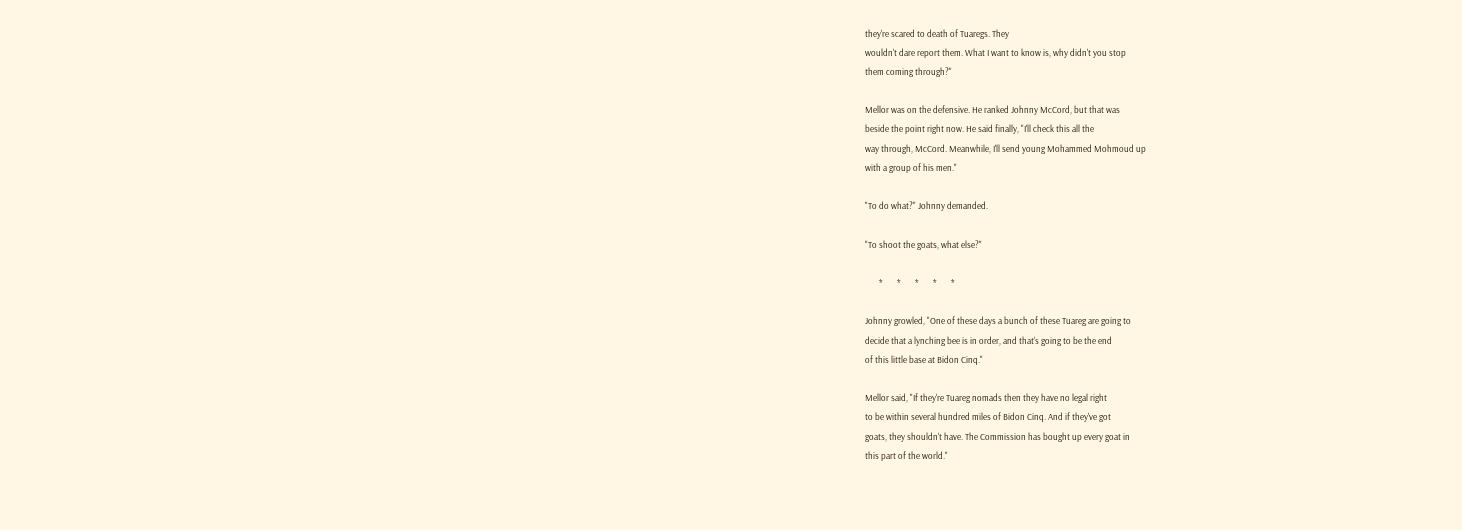they're scared to death of Tuaregs. They
wouldn't dare report them. What I want to know is, why didn't you stop
them coming through?"

Mellor was on the defensive. He ranked Johnny McCord, but that was
beside the point right now. He said finally, "I'll check this all the
way through, McCord. Meanwhile, I'll send young Mohammed Mohmoud up
with a group of his men."

"To do what?" Johnny demanded.

"To shoot the goats, what else?"

       *       *       *       *       *

Johnny growled, "One of these days a bunch of these Tuareg are going to
decide that a lynching bee is in order, and that's going to be the end
of this little base at Bidon Cinq."

Mellor said, "If they're Tuareg nomads then they have no legal right
to be within several hundred miles of Bidon Cinq. And if they've got
goats, they shouldn't have. The Commission has bought up every goat in
this part of the world."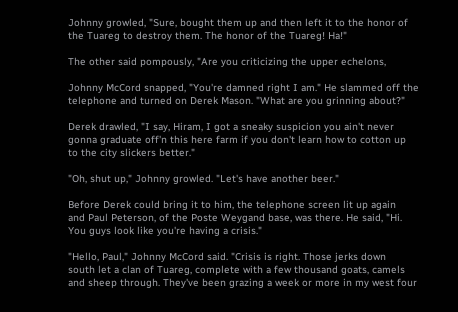Johnny growled, "Sure, bought them up and then left it to the honor of
the Tuareg to destroy them. The honor of the Tuareg! Ha!"

The other said pompously, "Are you criticizing the upper echelons,

Johnny McCord snapped, "You're damned right I am." He slammed off the
telephone and turned on Derek Mason. "What are you grinning about?"

Derek drawled, "I say, Hiram, I got a sneaky suspicion you ain't never
gonna graduate off'n this here farm if you don't learn how to cotton up
to the city slickers better."

"Oh, shut up," Johnny growled. "Let's have another beer."

Before Derek could bring it to him, the telephone screen lit up again
and Paul Peterson, of the Poste Weygand base, was there. He said, "Hi.
You guys look like you're having a crisis."

"Hello, Paul," Johnny McCord said. "Crisis is right. Those jerks down
south let a clan of Tuareg, complete with a few thousand goats, camels
and sheep through. They've been grazing a week or more in my west four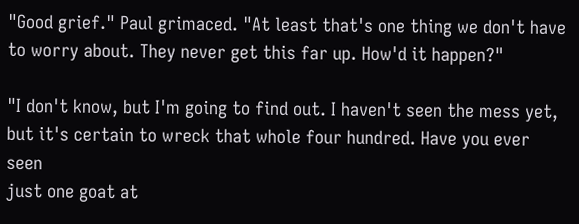"Good grief." Paul grimaced. "At least that's one thing we don't have
to worry about. They never get this far up. How'd it happen?"

"I don't know, but I'm going to find out. I haven't seen the mess yet,
but it's certain to wreck that whole four hundred. Have you ever seen
just one goat at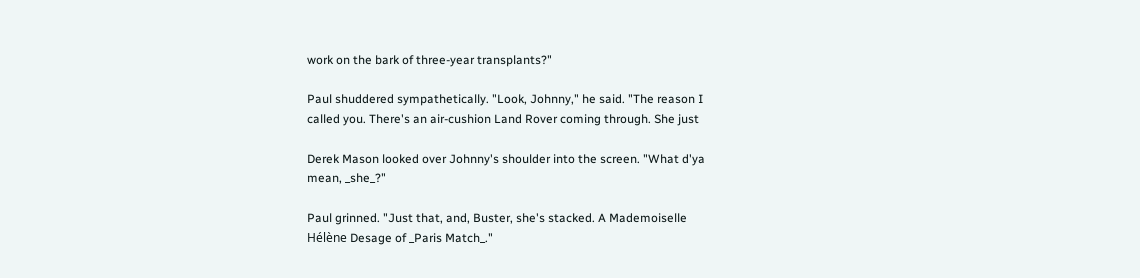work on the bark of three-year transplants?"

Paul shuddered sympathetically. "Look, Johnny," he said. "The reason I
called you. There's an air-cushion Land Rover coming through. She just

Derek Mason looked over Johnny's shoulder into the screen. "What d'ya
mean, _she_?"

Paul grinned. "Just that, and, Buster, she's stacked. A Mademoiselle
Hélène Desage of _Paris Match_."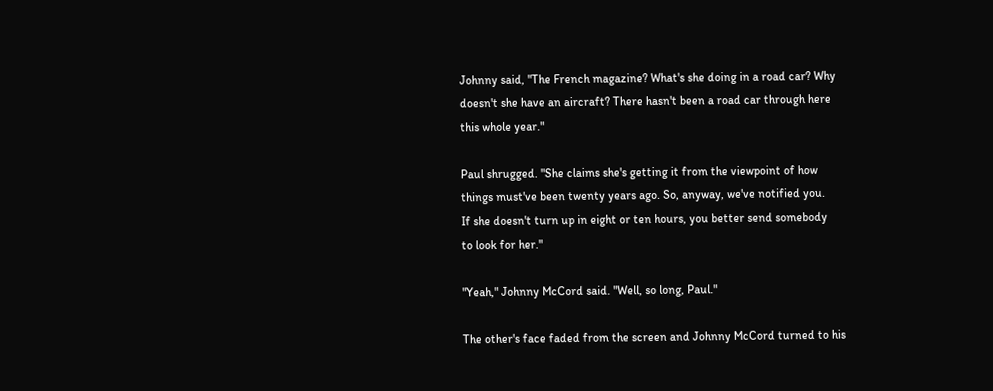Johnny said, "The French magazine? What's she doing in a road car? Why
doesn't she have an aircraft? There hasn't been a road car through here
this whole year."

Paul shrugged. "She claims she's getting it from the viewpoint of how
things must've been twenty years ago. So, anyway, we've notified you.
If she doesn't turn up in eight or ten hours, you better send somebody
to look for her."

"Yeah," Johnny McCord said. "Well, so long, Paul."

The other's face faded from the screen and Johnny McCord turned to his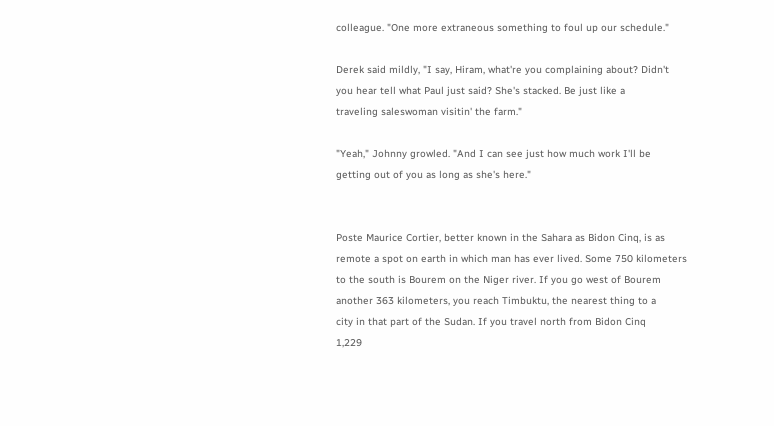colleague. "One more extraneous something to foul up our schedule."

Derek said mildly, "I say, Hiram, what're you complaining about? Didn't
you hear tell what Paul just said? She's stacked. Be just like a
traveling saleswoman visitin' the farm."

"Yeah," Johnny growled. "And I can see just how much work I'll be
getting out of you as long as she's here."


Poste Maurice Cortier, better known in the Sahara as Bidon Cinq, is as
remote a spot on earth in which man has ever lived. Some 750 kilometers
to the south is Bourem on the Niger river. If you go west of Bourem
another 363 kilometers, you reach Timbuktu, the nearest thing to a
city in that part of the Sudan. If you travel north from Bidon Cinq
1,229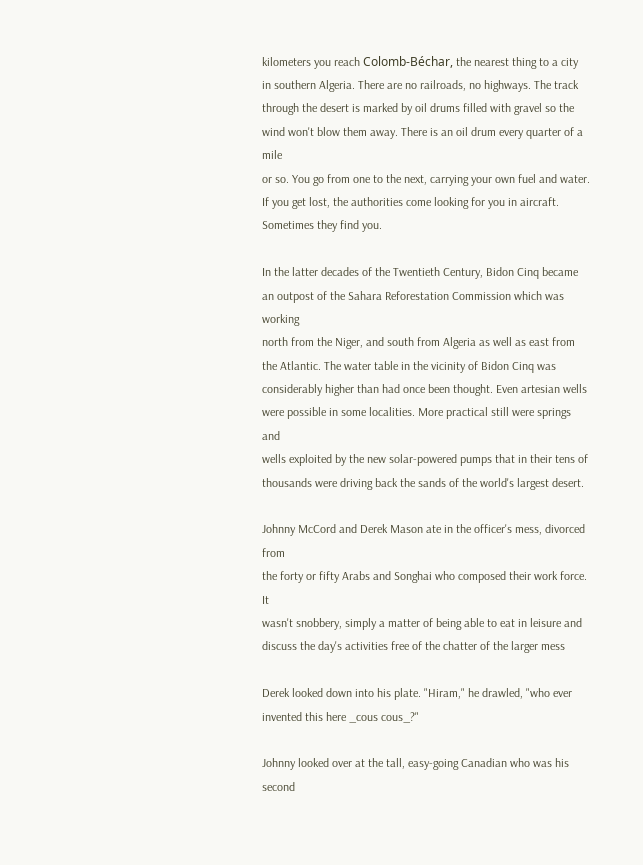kilometers you reach Colomb-Béchar, the nearest thing to a city
in southern Algeria. There are no railroads, no highways. The track
through the desert is marked by oil drums filled with gravel so the
wind won't blow them away. There is an oil drum every quarter of a mile
or so. You go from one to the next, carrying your own fuel and water.
If you get lost, the authorities come looking for you in aircraft.
Sometimes they find you.

In the latter decades of the Twentieth Century, Bidon Cinq became
an outpost of the Sahara Reforestation Commission which was working
north from the Niger, and south from Algeria as well as east from
the Atlantic. The water table in the vicinity of Bidon Cinq was
considerably higher than had once been thought. Even artesian wells
were possible in some localities. More practical still were springs and
wells exploited by the new solar-powered pumps that in their tens of
thousands were driving back the sands of the world's largest desert.

Johnny McCord and Derek Mason ate in the officer's mess, divorced from
the forty or fifty Arabs and Songhai who composed their work force. It
wasn't snobbery, simply a matter of being able to eat in leisure and
discuss the day's activities free of the chatter of the larger mess

Derek looked down into his plate. "Hiram," he drawled, "who ever
invented this here _cous cous_?"

Johnny looked over at the tall, easy-going Canadian who was his second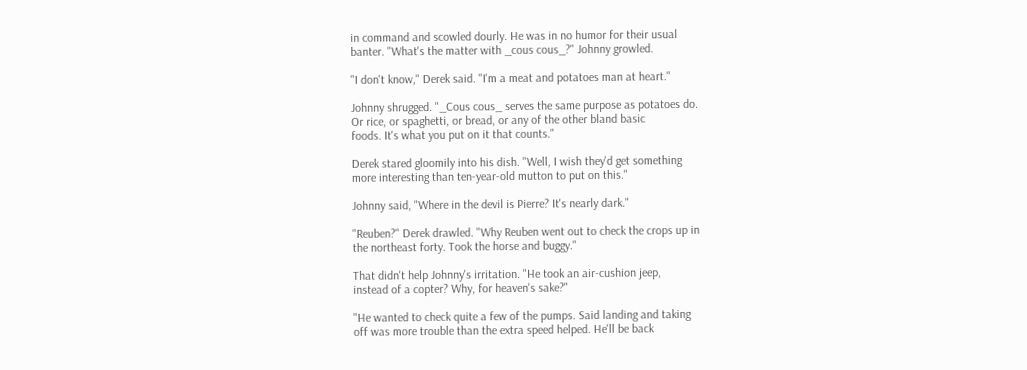in command and scowled dourly. He was in no humor for their usual
banter. "What's the matter with _cous cous_?" Johnny growled.

"I don't know," Derek said. "I'm a meat and potatoes man at heart."

Johnny shrugged. "_Cous cous_ serves the same purpose as potatoes do.
Or rice, or spaghetti, or bread, or any of the other bland basic
foods. It's what you put on it that counts."

Derek stared gloomily into his dish. "Well, I wish they'd get something
more interesting than ten-year-old mutton to put on this."

Johnny said, "Where in the devil is Pierre? It's nearly dark."

"Reuben?" Derek drawled. "Why Reuben went out to check the crops up in
the northeast forty. Took the horse and buggy."

That didn't help Johnny's irritation. "He took an air-cushion jeep,
instead of a copter? Why, for heaven's sake?"

"He wanted to check quite a few of the pumps. Said landing and taking
off was more trouble than the extra speed helped. He'll be back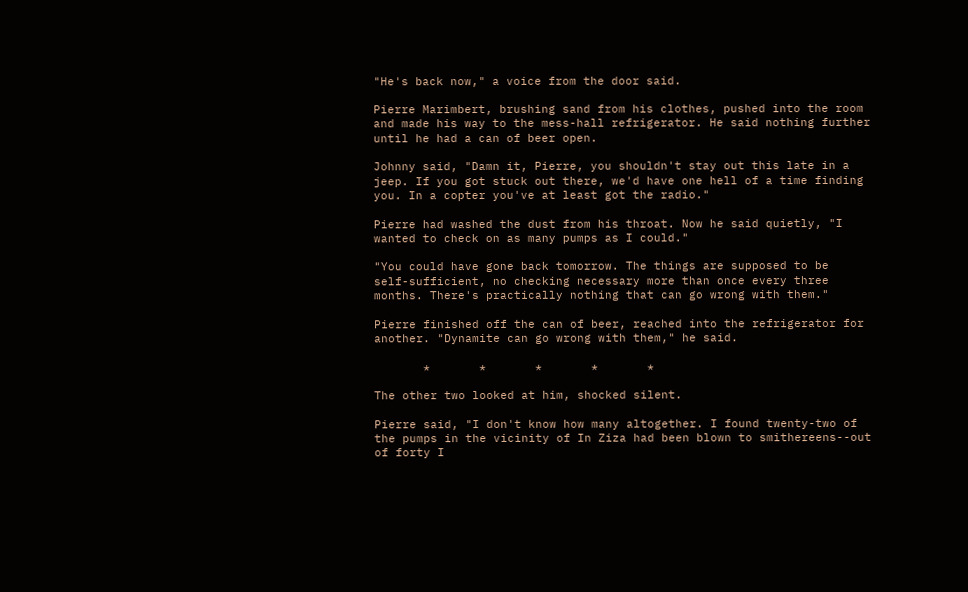"He's back now," a voice from the door said.

Pierre Marimbert, brushing sand from his clothes, pushed into the room
and made his way to the mess-hall refrigerator. He said nothing further
until he had a can of beer open.

Johnny said, "Damn it, Pierre, you shouldn't stay out this late in a
jeep. If you got stuck out there, we'd have one hell of a time finding
you. In a copter you've at least got the radio."

Pierre had washed the dust from his throat. Now he said quietly, "I
wanted to check on as many pumps as I could."

"You could have gone back tomorrow. The things are supposed to be
self-sufficient, no checking necessary more than once every three
months. There's practically nothing that can go wrong with them."

Pierre finished off the can of beer, reached into the refrigerator for
another. "Dynamite can go wrong with them," he said.

       *       *       *       *       *

The other two looked at him, shocked silent.

Pierre said, "I don't know how many altogether. I found twenty-two of
the pumps in the vicinity of In Ziza had been blown to smithereens--out
of forty I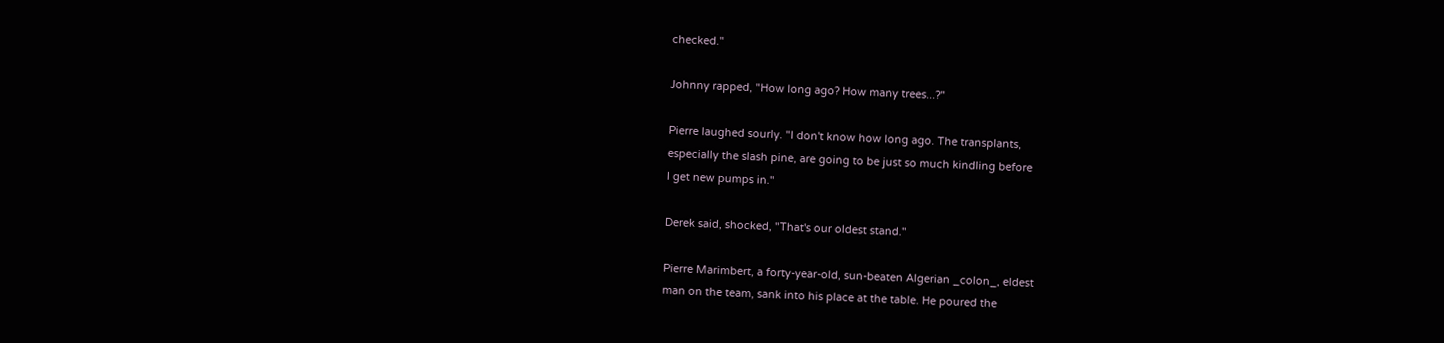checked."

Johnny rapped, "How long ago? How many trees...?"

Pierre laughed sourly. "I don't know how long ago. The transplants,
especially the slash pine, are going to be just so much kindling before
I get new pumps in."

Derek said, shocked, "That's our oldest stand."

Pierre Marimbert, a forty-year-old, sun-beaten Algerian _colon_, eldest
man on the team, sank into his place at the table. He poured the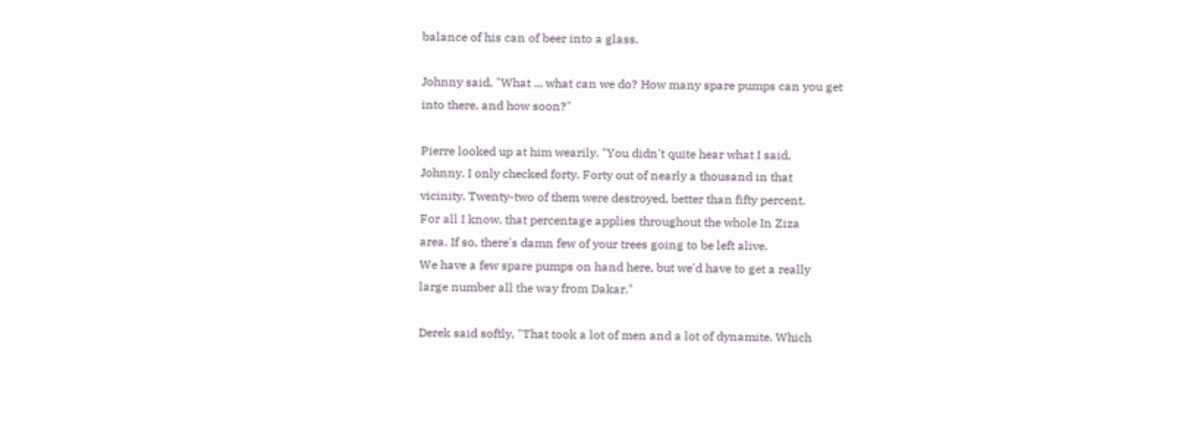balance of his can of beer into a glass.

Johnny said, "What ... what can we do? How many spare pumps can you get
into there, and how soon?"

Pierre looked up at him wearily. "You didn't quite hear what I said,
Johnny. I only checked forty. Forty out of nearly a thousand in that
vicinity. Twenty-two of them were destroyed, better than fifty percent.
For all I know, that percentage applies throughout the whole In Ziza
area. If so, there's damn few of your trees going to be left alive.
We have a few spare pumps on hand here, but we'd have to get a really
large number all the way from Dakar."

Derek said softly, "That took a lot of men and a lot of dynamite. Which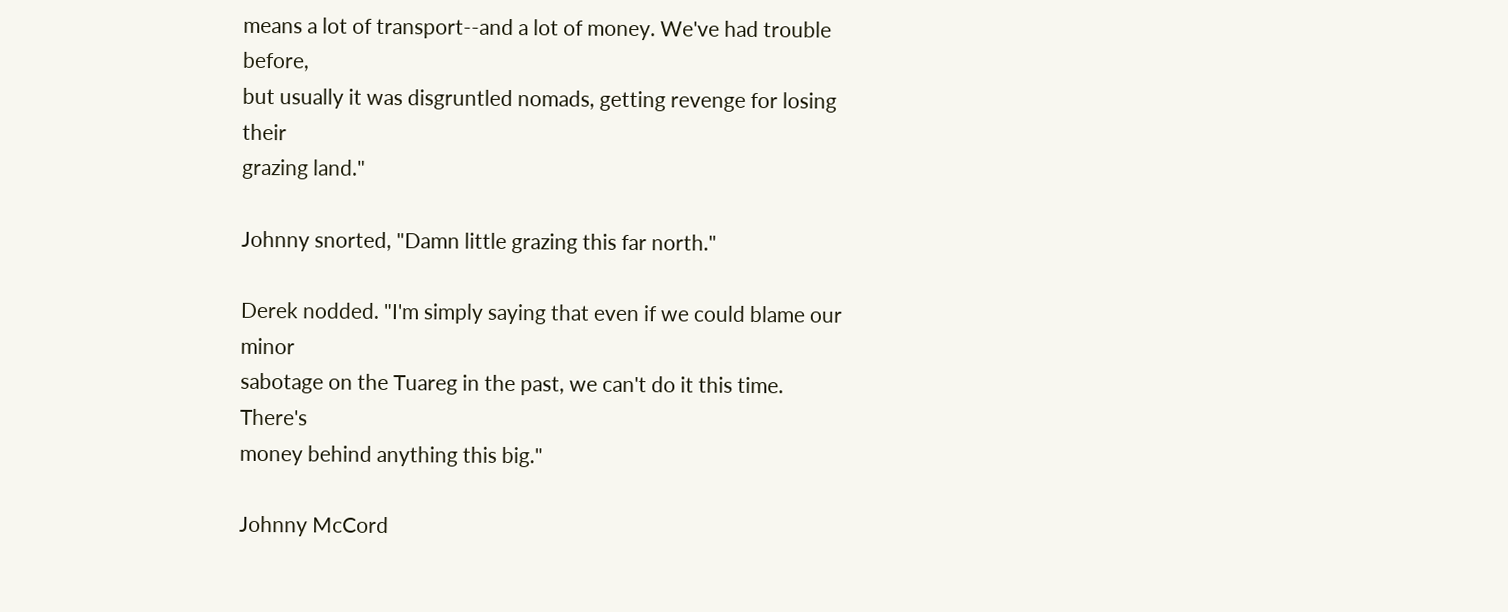means a lot of transport--and a lot of money. We've had trouble before,
but usually it was disgruntled nomads, getting revenge for losing their
grazing land."

Johnny snorted, "Damn little grazing this far north."

Derek nodded. "I'm simply saying that even if we could blame our minor
sabotage on the Tuareg in the past, we can't do it this time. There's
money behind anything this big."

Johnny McCord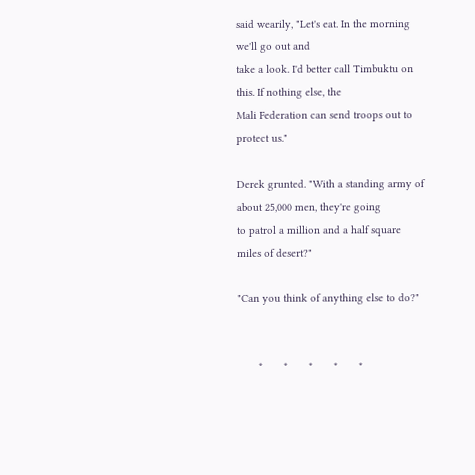said wearily, "Let's eat. In the morning we'll go out and
take a look. I'd better call Timbuktu on this. If nothing else, the
Mali Federation can send troops out to protect us."

Derek grunted. "With a standing army of about 25,000 men, they're going
to patrol a million and a half square miles of desert?"

"Can you think of anything else to do?"


       *       *       *       *       *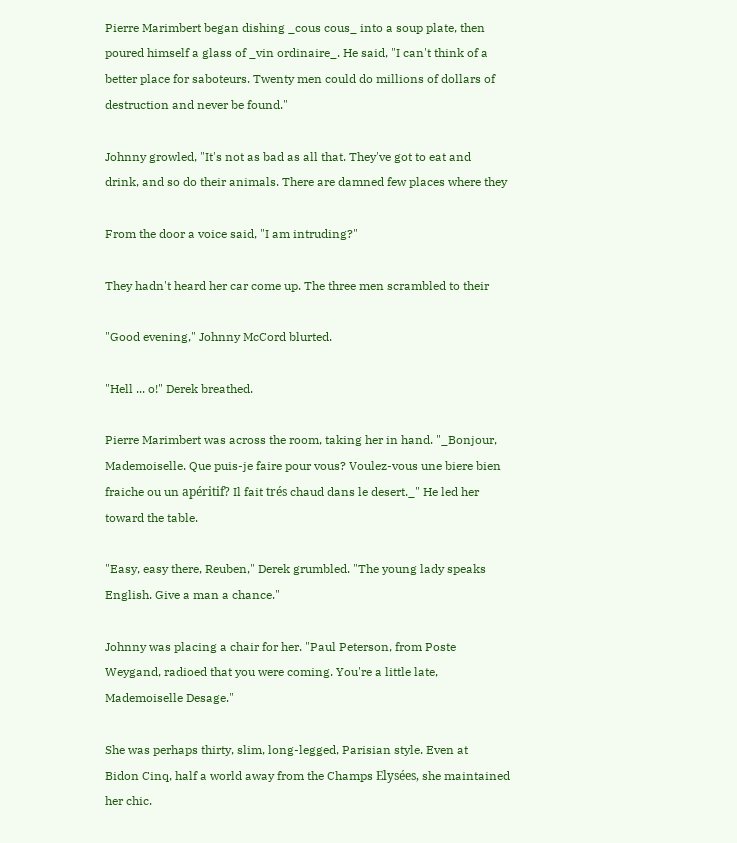Pierre Marimbert began dishing _cous cous_ into a soup plate, then
poured himself a glass of _vin ordinaire_. He said, "I can't think of a
better place for saboteurs. Twenty men could do millions of dollars of
destruction and never be found."

Johnny growled, "It's not as bad as all that. They've got to eat and
drink, and so do their animals. There are damned few places where they

From the door a voice said, "I am intruding?"

They hadn't heard her car come up. The three men scrambled to their

"Good evening," Johnny McCord blurted.

"Hell ... o!" Derek breathed.

Pierre Marimbert was across the room, taking her in hand. "_Bonjour,
Mademoiselle. Que puis-je faire pour vous? Voulez-vous une biere bien
fraiche ou un apéritif? Il fait trés chaud dans le desert._" He led her
toward the table.

"Easy, easy there, Reuben," Derek grumbled. "The young lady speaks
English. Give a man a chance."

Johnny was placing a chair for her. "Paul Peterson, from Poste
Weygand, radioed that you were coming. You're a little late,
Mademoiselle Desage."

She was perhaps thirty, slim, long-legged, Parisian style. Even at
Bidon Cinq, half a world away from the Champs Elysées, she maintained
her chic.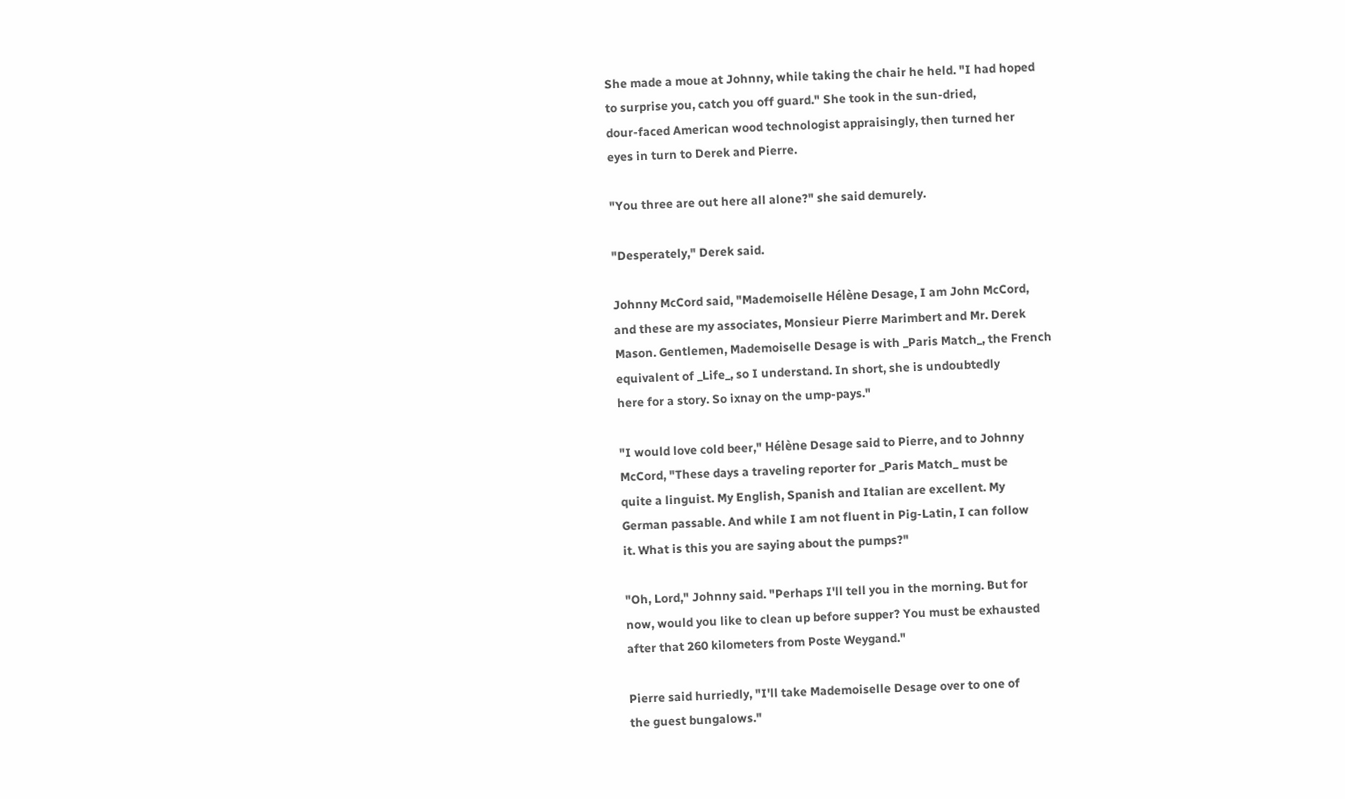She made a moue at Johnny, while taking the chair he held. "I had hoped
to surprise you, catch you off guard." She took in the sun-dried,
dour-faced American wood technologist appraisingly, then turned her
eyes in turn to Derek and Pierre.

"You three are out here all alone?" she said demurely.

"Desperately," Derek said.

Johnny McCord said, "Mademoiselle Hélène Desage, I am John McCord,
and these are my associates, Monsieur Pierre Marimbert and Mr. Derek
Mason. Gentlemen, Mademoiselle Desage is with _Paris Match_, the French
equivalent of _Life_, so I understand. In short, she is undoubtedly
here for a story. So ixnay on the ump-pays."

"I would love cold beer," Hélène Desage said to Pierre, and to Johnny
McCord, "These days a traveling reporter for _Paris Match_ must be
quite a linguist. My English, Spanish and Italian are excellent. My
German passable. And while I am not fluent in Pig-Latin, I can follow
it. What is this you are saying about the pumps?"

"Oh, Lord," Johnny said. "Perhaps I'll tell you in the morning. But for
now, would you like to clean up before supper? You must be exhausted
after that 260 kilometers from Poste Weygand."

Pierre said hurriedly, "I'll take Mademoiselle Desage over to one of
the guest bungalows."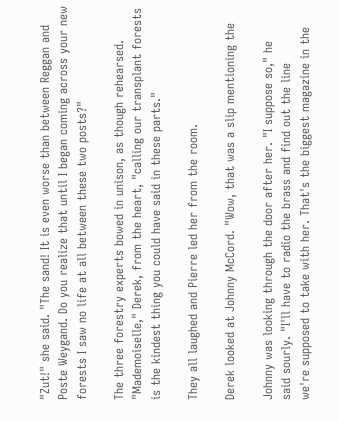"Zut!" she said. "The sand! It is even worse than between Reggan and
Poste Weygand. Do you realize that until I began coming across your new
forests I saw no life at all between these two posts?"

The three forestry experts bowed in unison, as though rehearsed.
"Mademoiselle," Derek, from the heart, "calling our transplant forests
is the kindest thing you could have said in these parts."

They all laughed and Pierre led her from the room.

Derek looked at Johnny McCord. "Wow, that was a slip mentioning the

Johnny was looking through the door after her. "I suppose so," he
said sourly. "I'll have to radio the brass and find out the line
we're supposed to take with her. That's the biggest magazine in the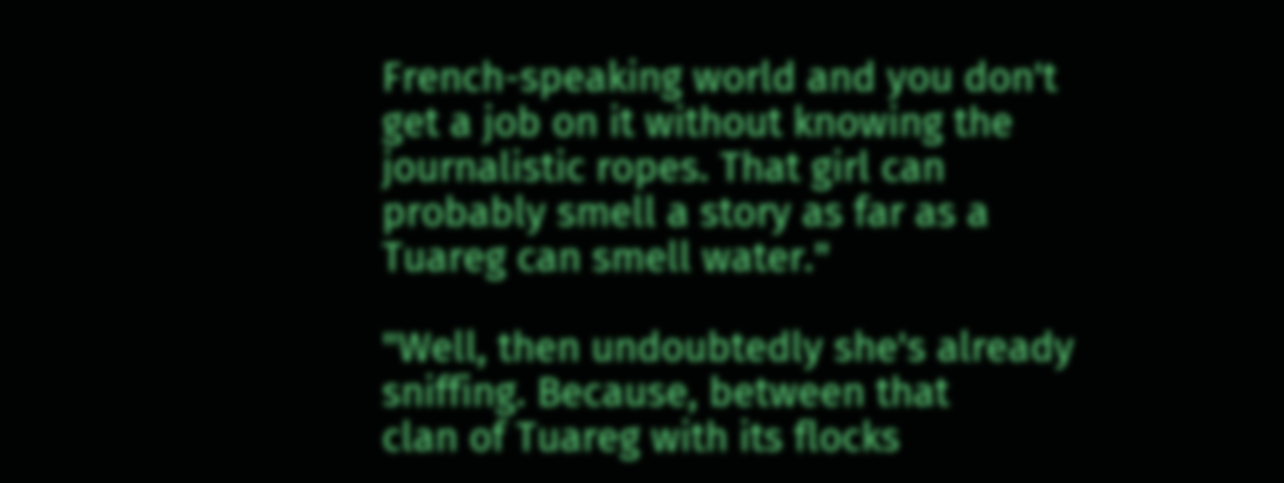French-speaking world and you don't get a job on it without knowing the
journalistic ropes. That girl can probably smell a story as far as a
Tuareg can smell water."

"Well, then undoubtedly she's already sniffing. Because, between that
clan of Tuareg with its flocks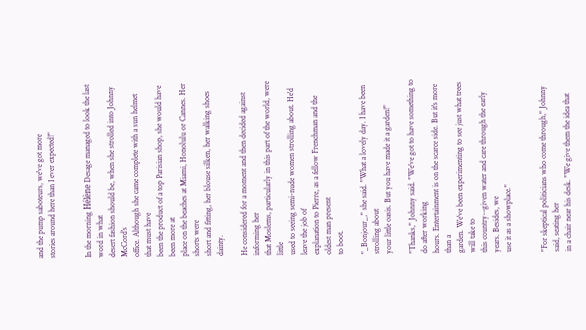and the pump saboteurs, we've got more
stories around here than I ever expected!"


In the morning Hélène Desage managed to look the last word in what
desert fashion should be, when she strolled into Johnny McCord's
office. Although she came complete with a sun helmet that must have
been the product of a top Parisian shop, she would have been more at
place on the beaches at Miami, Honolulu or Cannes. Her shorts were
short and fitting, her blouse silken, her walking shoes dainty.

He considered for a moment and then decided against informing her
that Moslems, particularly in this part of the world, were little
used to seeing semi-nude women strolling about. He'd leave the job of
explanation to Pierre, as a fellow Frenchman and the oldest man present
to boot.

"_Bonjour_," she said. "What a lovely day. I have been strolling about
your little oasis. But you have made it a garden!"

"Thanks," Johnny said. "We've got to have something to do after working
hours. Entertainment is on the scarce side. But it's more than a
garden. We've been experimenting to see just what trees will take to
this country--given water and care through the early years. Besides, we
use it as a showplace."


"For skeptical politicians who come through," Johnny said, seating her
in a chair near his desk. "We give them the idea that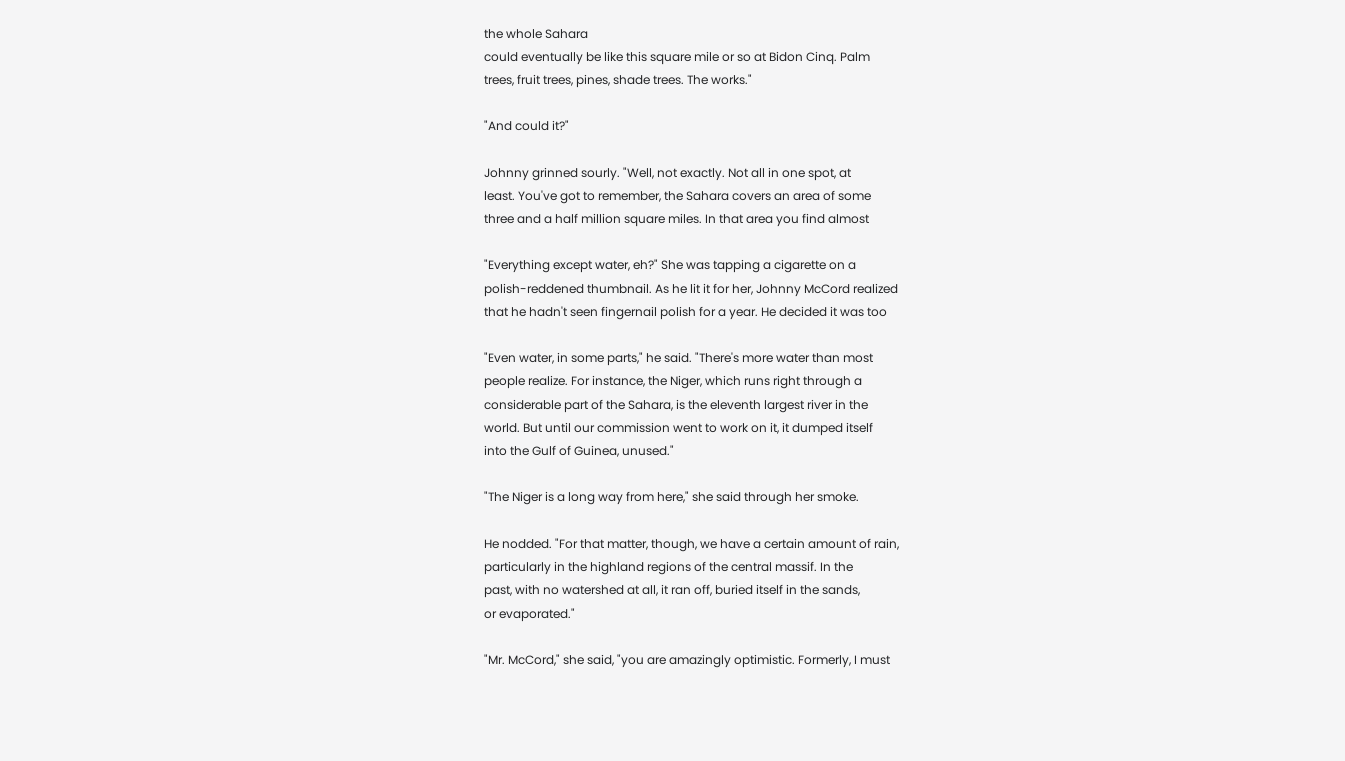the whole Sahara
could eventually be like this square mile or so at Bidon Cinq. Palm
trees, fruit trees, pines, shade trees. The works."

"And could it?"

Johnny grinned sourly. "Well, not exactly. Not all in one spot, at
least. You've got to remember, the Sahara covers an area of some
three and a half million square miles. In that area you find almost

"Everything except water, eh?" She was tapping a cigarette on a
polish-reddened thumbnail. As he lit it for her, Johnny McCord realized
that he hadn't seen fingernail polish for a year. He decided it was too

"Even water, in some parts," he said. "There's more water than most
people realize. For instance, the Niger, which runs right through a
considerable part of the Sahara, is the eleventh largest river in the
world. But until our commission went to work on it, it dumped itself
into the Gulf of Guinea, unused."

"The Niger is a long way from here," she said through her smoke.

He nodded. "For that matter, though, we have a certain amount of rain,
particularly in the highland regions of the central massif. In the
past, with no watershed at all, it ran off, buried itself in the sands,
or evaporated."

"Mr. McCord," she said, "you are amazingly optimistic. Formerly, I must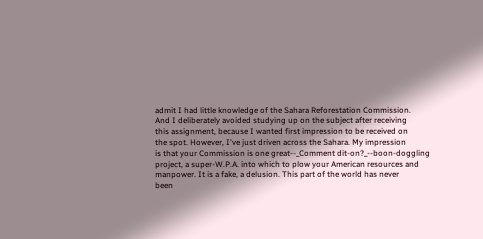admit I had little knowledge of the Sahara Reforestation Commission.
And I deliberately avoided studying up on the subject after receiving
this assignment, because I wanted first impression to be received on
the spot. However, I've just driven across the Sahara. My impression
is that your Commission is one great--_Comment dit-on?_--boon-doggling
project, a super-W.P.A. into which to plow your American resources and
manpower. It is a fake, a delusion. This part of the world has never
been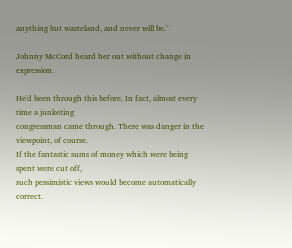anything but wasteland, and never will be."

Johnny McCord heard her out without change in expression.

He'd been through this before. In fact, almost every time a junketing
congressman came through. There was danger in the viewpoint, of course.
If the fantastic sums of money which were being spent were cut off,
such pessimistic views would become automatically correct.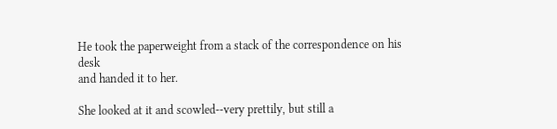He took the paperweight from a stack of the correspondence on his desk
and handed it to her.

She looked at it and scowled--very prettily, but still a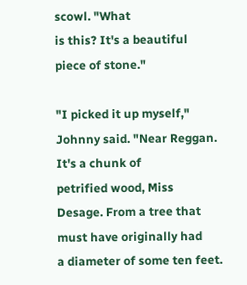scowl. "What
is this? It's a beautiful piece of stone."

"I picked it up myself," Johnny said. "Near Reggan. It's a chunk of
petrified wood, Miss Desage. From a tree that must have originally had
a diameter of some ten feet.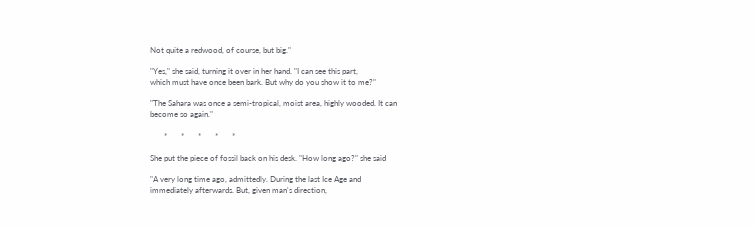Not quite a redwood, of course, but big."

"Yes," she said, turning it over in her hand. "I can see this part,
which must have once been bark. But why do you show it to me?"

"The Sahara was once a semi-tropical, moist area, highly wooded. It can
become so again."

       *       *       *       *       *

She put the piece of fossil back on his desk. "How long ago?" she said

"A very long time ago, admittedly. During the last Ice Age and
immediately afterwards. But, given man's direction,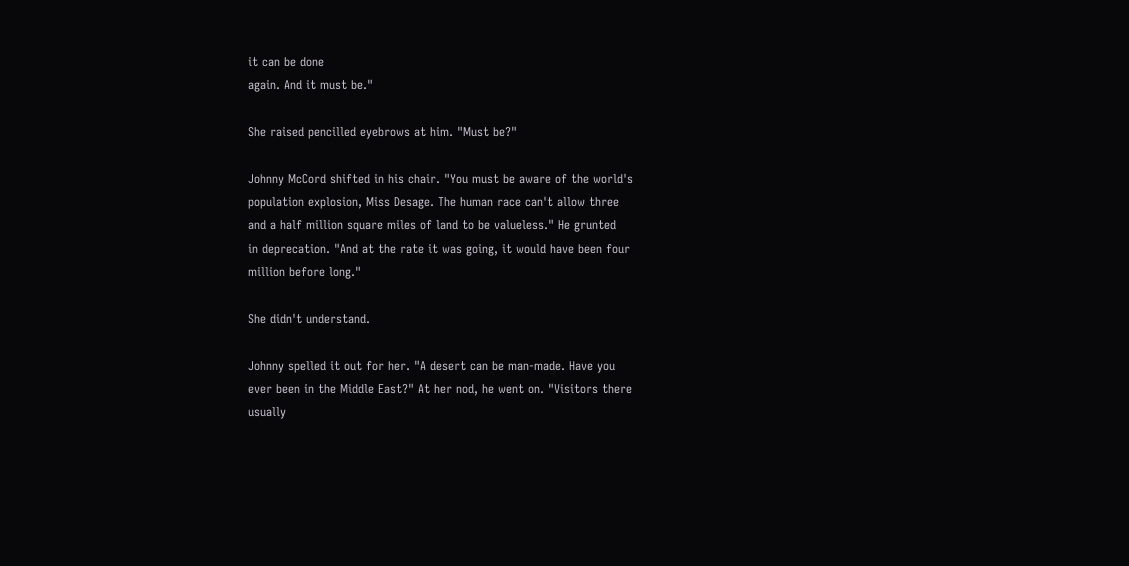it can be done
again. And it must be."

She raised pencilled eyebrows at him. "Must be?"

Johnny McCord shifted in his chair. "You must be aware of the world's
population explosion, Miss Desage. The human race can't allow three
and a half million square miles of land to be valueless." He grunted
in deprecation. "And at the rate it was going, it would have been four
million before long."

She didn't understand.

Johnny spelled it out for her. "A desert can be man-made. Have you
ever been in the Middle East?" At her nod, he went on. "Visitors there
usually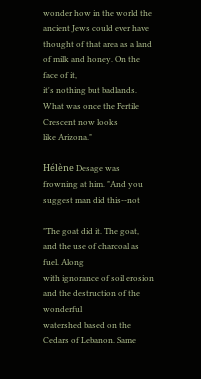wonder how in the world the ancient Jews could ever have
thought of that area as a land of milk and honey. On the face of it,
it's nothing but badlands. What was once the Fertile Crescent now looks
like Arizona."

Hélène Desage was frowning at him. "And you suggest man did this--not

"The goat did it. The goat, and the use of charcoal as fuel. Along
with ignorance of soil erosion and the destruction of the wonderful
watershed based on the Cedars of Lebanon. Same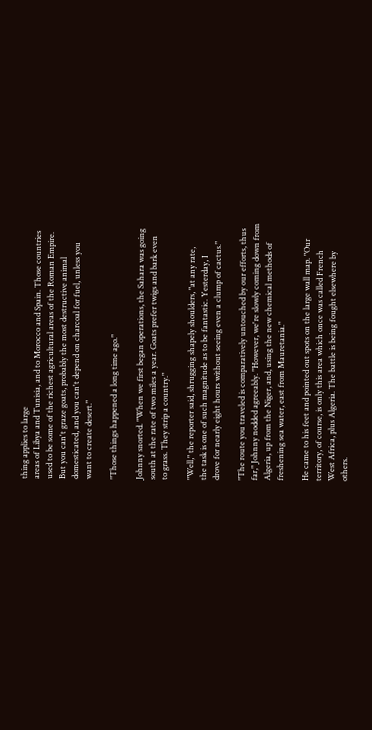thing applies to large
areas of Libya and Tunisia, and to Morocco and Spain. Those countries
used to be some of the richest agricultural areas of the Roman Empire.
But you can't graze goats, probably the most destructive animal
domesticated, and you can't depend on charcoal for fuel, unless you
want to create desert."

"Those things happened a long time ago."

Johnny snorted. "When we first began operations, the Sahara was going
south at the rate of two miles a year. Goats prefer twigs and bark even
to grass. They strip a country."

"Well," the reporter said, shrugging shapely shoulders, "at any rate,
the task is one of such magnitude as to be fantastic. Yesterday, I
drove for nearly eight hours without seeing even a clump of cactus."

"The route you traveled is comparatively untouched by our efforts, thus
far," Johnny nodded agreeably. "However, we're slowly coming down from
Algeria, up from the Niger, and, using the new chemical methods of
freshening sea water, east from Mauretania."

He came to his feet and pointed out spots on the large wall map. "Our
territory, of course, is only this area which once was called French
West Africa, plus Algeria. The battle is being fought elsewhere by
others.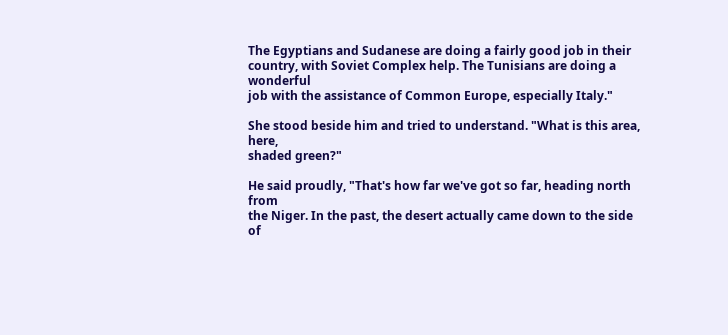The Egyptians and Sudanese are doing a fairly good job in their
country, with Soviet Complex help. The Tunisians are doing a wonderful
job with the assistance of Common Europe, especially Italy."

She stood beside him and tried to understand. "What is this area, here,
shaded green?"

He said proudly, "That's how far we've got so far, heading north from
the Niger. In the past, the desert actually came down to the side of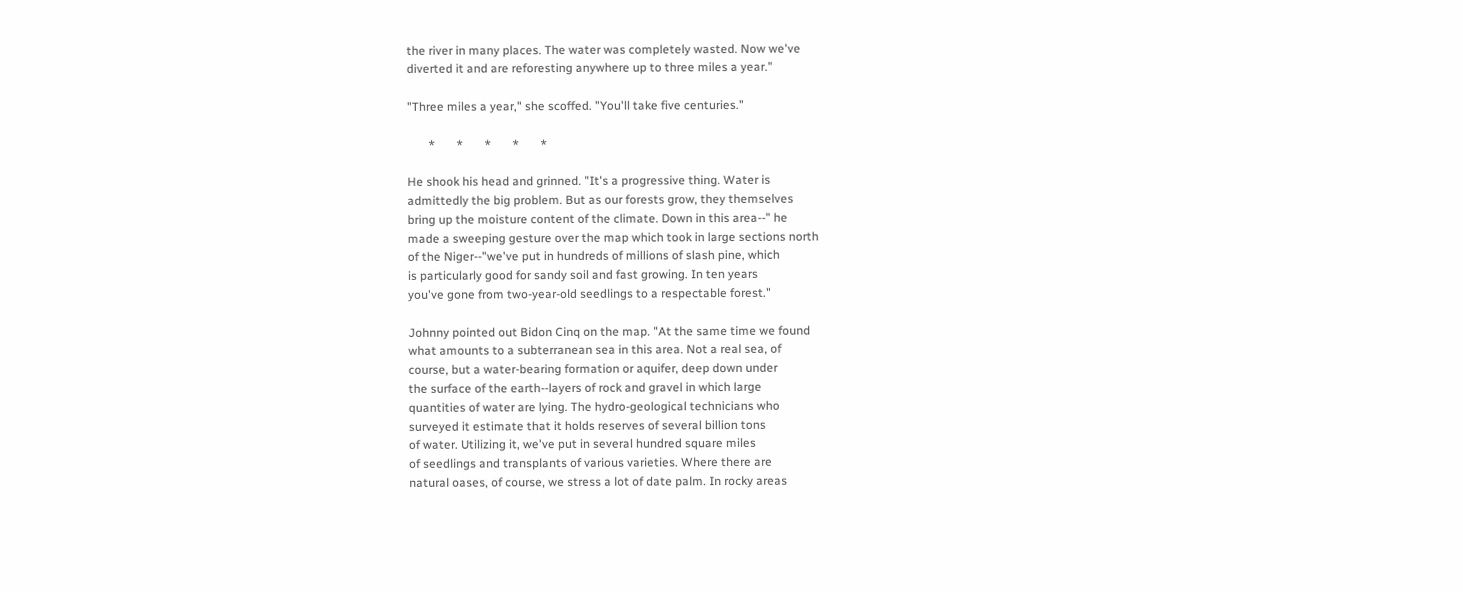the river in many places. The water was completely wasted. Now we've
diverted it and are reforesting anywhere up to three miles a year."

"Three miles a year," she scoffed. "You'll take five centuries."

       *       *       *       *       *

He shook his head and grinned. "It's a progressive thing. Water is
admittedly the big problem. But as our forests grow, they themselves
bring up the moisture content of the climate. Down in this area--" he
made a sweeping gesture over the map which took in large sections north
of the Niger--"we've put in hundreds of millions of slash pine, which
is particularly good for sandy soil and fast growing. In ten years
you've gone from two-year-old seedlings to a respectable forest."

Johnny pointed out Bidon Cinq on the map. "At the same time we found
what amounts to a subterranean sea in this area. Not a real sea, of
course, but a water-bearing formation or aquifer, deep down under
the surface of the earth--layers of rock and gravel in which large
quantities of water are lying. The hydro-geological technicians who
surveyed it estimate that it holds reserves of several billion tons
of water. Utilizing it, we've put in several hundred square miles
of seedlings and transplants of various varieties. Where there are
natural oases, of course, we stress a lot of date palm. In rocky areas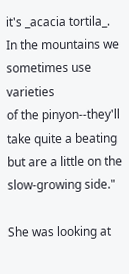it's _acacia tortila_. In the mountains we sometimes use varieties
of the pinyon--they'll take quite a beating but are a little on the
slow-growing side."

She was looking at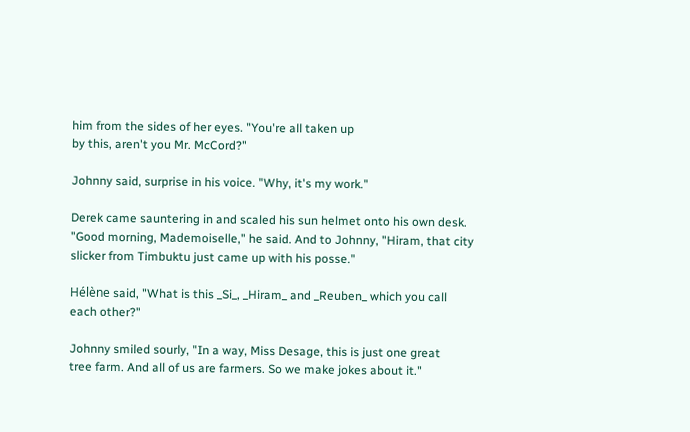him from the sides of her eyes. "You're all taken up
by this, aren't you Mr. McCord?"

Johnny said, surprise in his voice. "Why, it's my work."

Derek came sauntering in and scaled his sun helmet onto his own desk.
"Good morning, Mademoiselle," he said. And to Johnny, "Hiram, that city
slicker from Timbuktu just came up with his posse."

Hélène said, "What is this _Si_, _Hiram_ and _Reuben_ which you call
each other?"

Johnny smiled sourly, "In a way, Miss Desage, this is just one great
tree farm. And all of us are farmers. So we make jokes about it."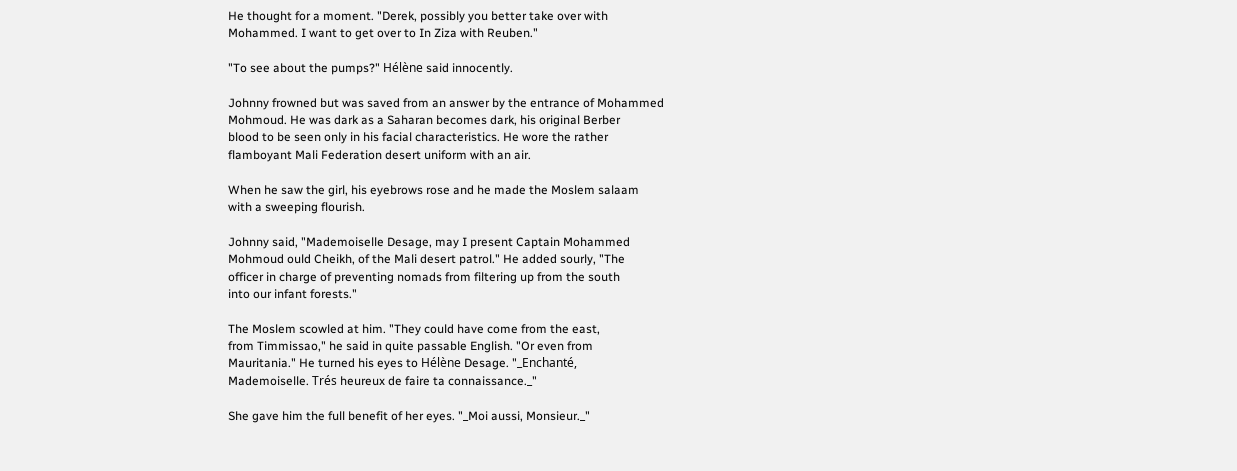He thought for a moment. "Derek, possibly you better take over with
Mohammed. I want to get over to In Ziza with Reuben."

"To see about the pumps?" Hélène said innocently.

Johnny frowned but was saved from an answer by the entrance of Mohammed
Mohmoud. He was dark as a Saharan becomes dark, his original Berber
blood to be seen only in his facial characteristics. He wore the rather
flamboyant Mali Federation desert uniform with an air.

When he saw the girl, his eyebrows rose and he made the Moslem salaam
with a sweeping flourish.

Johnny said, "Mademoiselle Desage, may I present Captain Mohammed
Mohmoud ould Cheikh, of the Mali desert patrol." He added sourly, "The
officer in charge of preventing nomads from filtering up from the south
into our infant forests."

The Moslem scowled at him. "They could have come from the east,
from Timmissao," he said in quite passable English. "Or even from
Mauritania." He turned his eyes to Hélène Desage. "_Enchanté,
Mademoiselle. Trés heureux de faire ta connaissance._"

She gave him the full benefit of her eyes. "_Moi aussi, Monsieur._"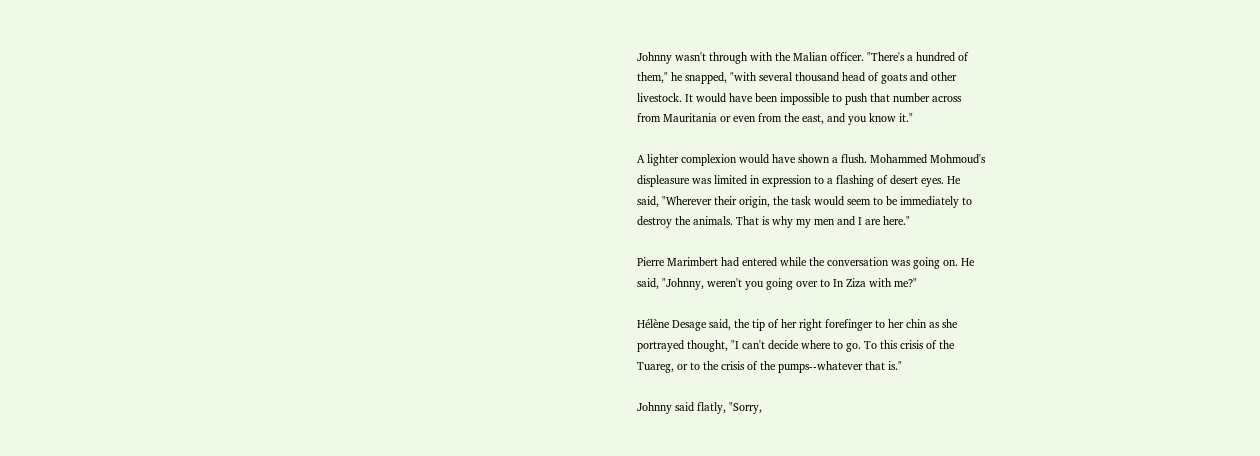Johnny wasn't through with the Malian officer. "There's a hundred of
them," he snapped, "with several thousand head of goats and other
livestock. It would have been impossible to push that number across
from Mauritania or even from the east, and you know it."

A lighter complexion would have shown a flush. Mohammed Mohmoud's
displeasure was limited in expression to a flashing of desert eyes. He
said, "Wherever their origin, the task would seem to be immediately to
destroy the animals. That is why my men and I are here."

Pierre Marimbert had entered while the conversation was going on. He
said, "Johnny, weren't you going over to In Ziza with me?"

Hélène Desage said, the tip of her right forefinger to her chin as she
portrayed thought, "I can't decide where to go. To this crisis of the
Tuareg, or to the crisis of the pumps--whatever that is."

Johnny said flatly, "Sorry,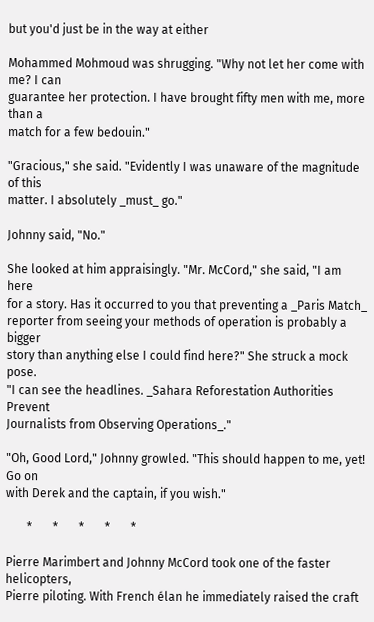but you'd just be in the way at either

Mohammed Mohmoud was shrugging. "Why not let her come with me? I can
guarantee her protection. I have brought fifty men with me, more than a
match for a few bedouin."

"Gracious," she said. "Evidently I was unaware of the magnitude of this
matter. I absolutely _must_ go."

Johnny said, "No."

She looked at him appraisingly. "Mr. McCord," she said, "I am here
for a story. Has it occurred to you that preventing a _Paris Match_
reporter from seeing your methods of operation is probably a bigger
story than anything else I could find here?" She struck a mock pose.
"I can see the headlines. _Sahara Reforestation Authorities Prevent
Journalists from Observing Operations_."

"Oh, Good Lord," Johnny growled. "This should happen to me, yet! Go on
with Derek and the captain, if you wish."

       *       *       *       *       *

Pierre Marimbert and Johnny McCord took one of the faster helicopters,
Pierre piloting. With French élan he immediately raised the craft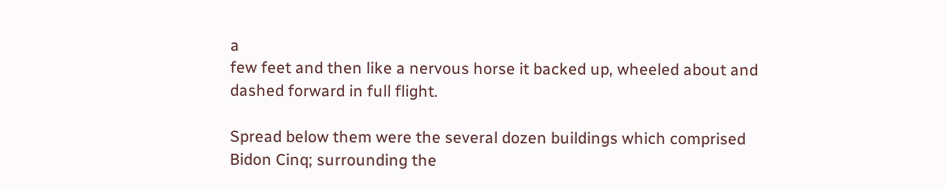a
few feet and then like a nervous horse it backed up, wheeled about and
dashed forward in full flight.

Spread below them were the several dozen buildings which comprised
Bidon Cinq; surrounding the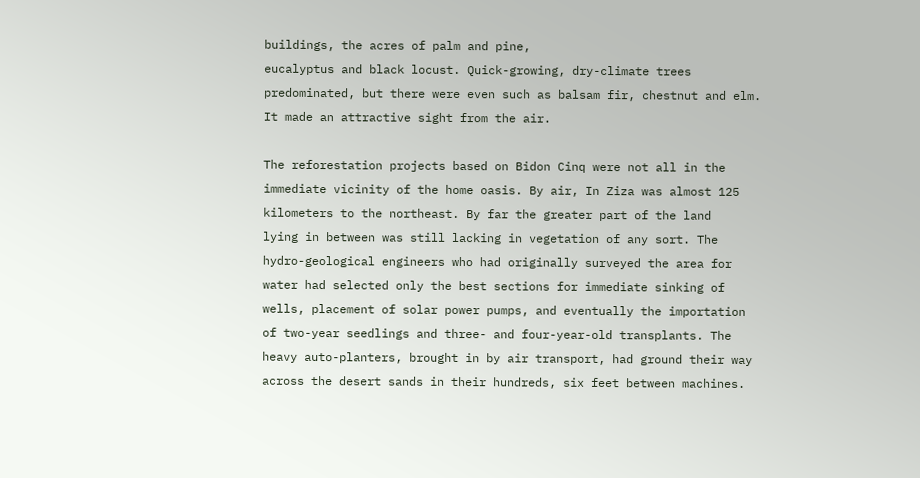buildings, the acres of palm and pine,
eucalyptus and black locust. Quick-growing, dry-climate trees
predominated, but there were even such as balsam fir, chestnut and elm.
It made an attractive sight from the air.

The reforestation projects based on Bidon Cinq were not all in the
immediate vicinity of the home oasis. By air, In Ziza was almost 125
kilometers to the northeast. By far the greater part of the land
lying in between was still lacking in vegetation of any sort. The
hydro-geological engineers who had originally surveyed the area for
water had selected only the best sections for immediate sinking of
wells, placement of solar power pumps, and eventually the importation
of two-year seedlings and three- and four-year-old transplants. The
heavy auto-planters, brought in by air transport, had ground their way
across the desert sands in their hundreds, six feet between machines.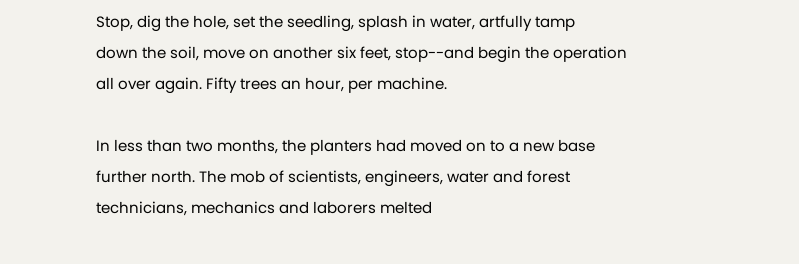Stop, dig the hole, set the seedling, splash in water, artfully tamp
down the soil, move on another six feet, stop--and begin the operation
all over again. Fifty trees an hour, per machine.

In less than two months, the planters had moved on to a new base
further north. The mob of scientists, engineers, water and forest
technicians, mechanics and laborers melted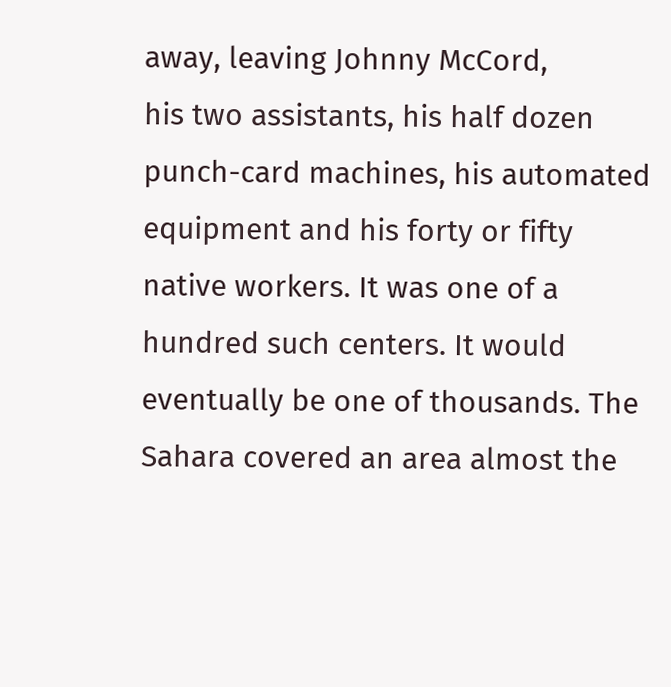away, leaving Johnny McCord,
his two assistants, his half dozen punch-card machines, his automated
equipment and his forty or fifty native workers. It was one of a
hundred such centers. It would eventually be one of thousands. The
Sahara covered an area almost the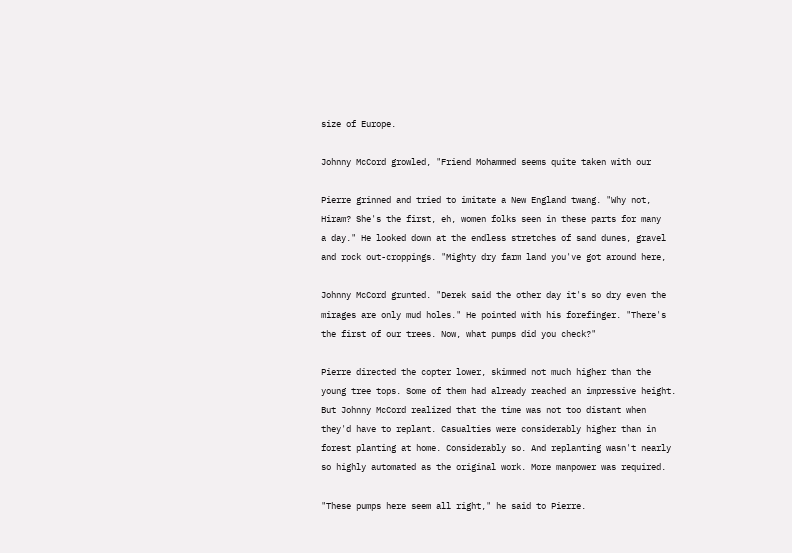size of Europe.

Johnny McCord growled, "Friend Mohammed seems quite taken with our

Pierre grinned and tried to imitate a New England twang. "Why not,
Hiram? She's the first, eh, women folks seen in these parts for many
a day." He looked down at the endless stretches of sand dunes, gravel
and rock out-croppings. "Mighty dry farm land you've got around here,

Johnny McCord grunted. "Derek said the other day it's so dry even the
mirages are only mud holes." He pointed with his forefinger. "There's
the first of our trees. Now, what pumps did you check?"

Pierre directed the copter lower, skimmed not much higher than the
young tree tops. Some of them had already reached an impressive height.
But Johnny McCord realized that the time was not too distant when
they'd have to replant. Casualties were considerably higher than in
forest planting at home. Considerably so. And replanting wasn't nearly
so highly automated as the original work. More manpower was required.

"These pumps here seem all right," he said to Pierre.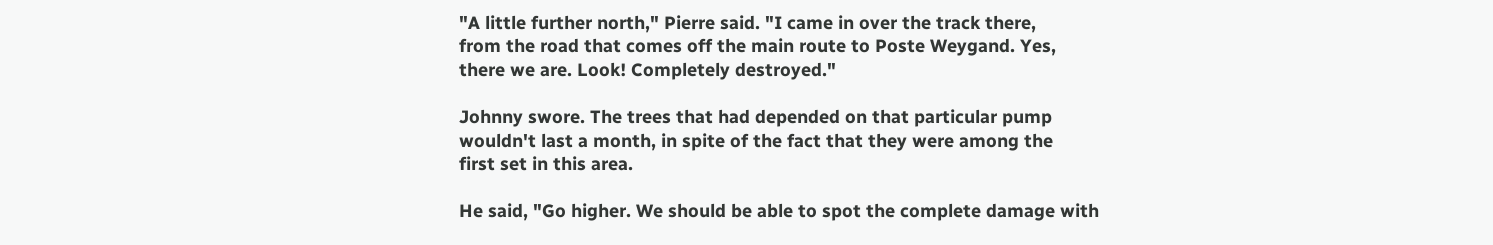"A little further north," Pierre said. "I came in over the track there,
from the road that comes off the main route to Poste Weygand. Yes,
there we are. Look! Completely destroyed."

Johnny swore. The trees that had depended on that particular pump
wouldn't last a month, in spite of the fact that they were among the
first set in this area.

He said, "Go higher. We should be able to spot the complete damage with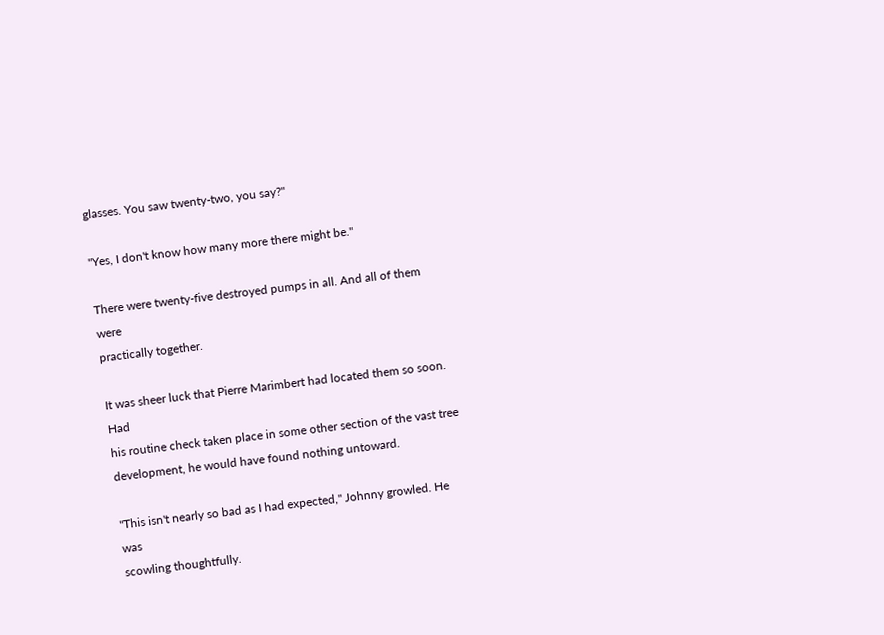glasses. You saw twenty-two, you say?"

"Yes, I don't know how many more there might be."

There were twenty-five destroyed pumps in all. And all of them were
practically together.

It was sheer luck that Pierre Marimbert had located them so soon. Had
his routine check taken place in some other section of the vast tree
development, he would have found nothing untoward.

"This isn't nearly so bad as I had expected," Johnny growled. He was
scowling thoughtfully.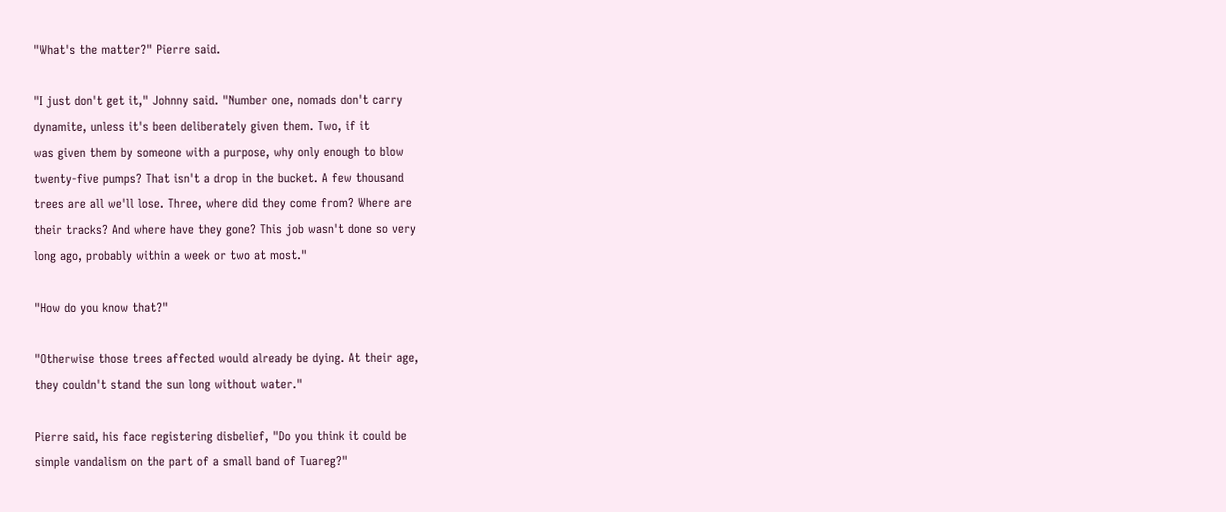"What's the matter?" Pierre said.

"I just don't get it," Johnny said. "Number one, nomads don't carry
dynamite, unless it's been deliberately given them. Two, if it
was given them by someone with a purpose, why only enough to blow
twenty-five pumps? That isn't a drop in the bucket. A few thousand
trees are all we'll lose. Three, where did they come from? Where are
their tracks? And where have they gone? This job wasn't done so very
long ago, probably within a week or two at most."

"How do you know that?"

"Otherwise those trees affected would already be dying. At their age,
they couldn't stand the sun long without water."

Pierre said, his face registering disbelief, "Do you think it could be
simple vandalism on the part of a small band of Tuareg?"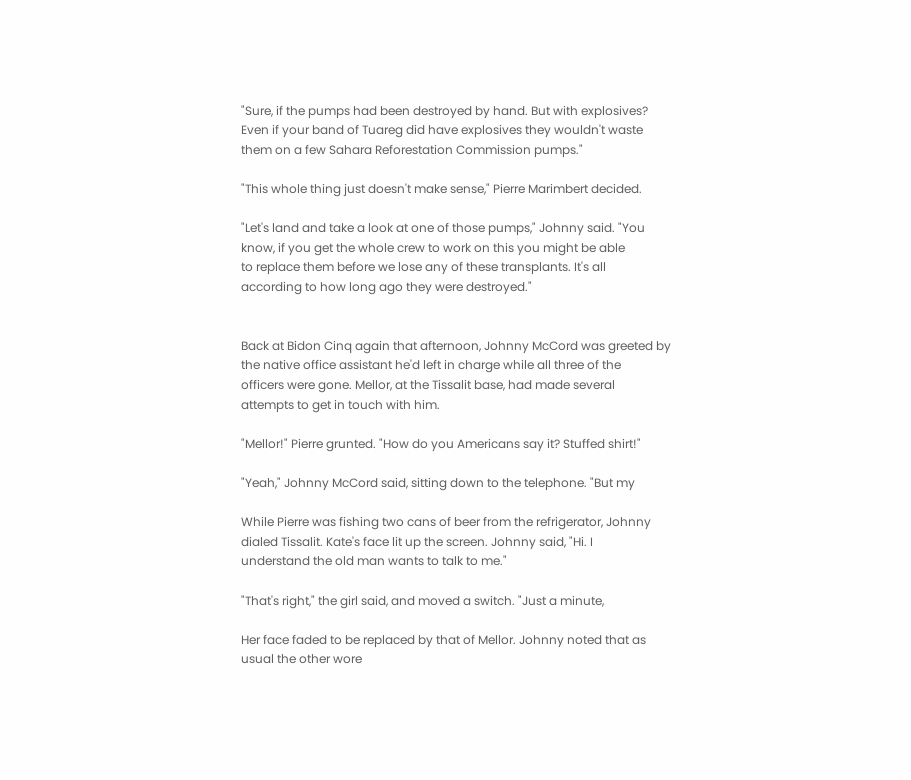"Sure, if the pumps had been destroyed by hand. But with explosives?
Even if your band of Tuareg did have explosives they wouldn't waste
them on a few Sahara Reforestation Commission pumps."

"This whole thing just doesn't make sense," Pierre Marimbert decided.

"Let's land and take a look at one of those pumps," Johnny said. "You
know, if you get the whole crew to work on this you might be able
to replace them before we lose any of these transplants. It's all
according to how long ago they were destroyed."


Back at Bidon Cinq again that afternoon, Johnny McCord was greeted by
the native office assistant he'd left in charge while all three of the
officers were gone. Mellor, at the Tissalit base, had made several
attempts to get in touch with him.

"Mellor!" Pierre grunted. "How do you Americans say it? Stuffed shirt!"

"Yeah," Johnny McCord said, sitting down to the telephone. "But my

While Pierre was fishing two cans of beer from the refrigerator, Johnny
dialed Tissalit. Kate's face lit up the screen. Johnny said, "Hi. I
understand the old man wants to talk to me."

"That's right," the girl said, and moved a switch. "Just a minute,

Her face faded to be replaced by that of Mellor. Johnny noted that as
usual the other wore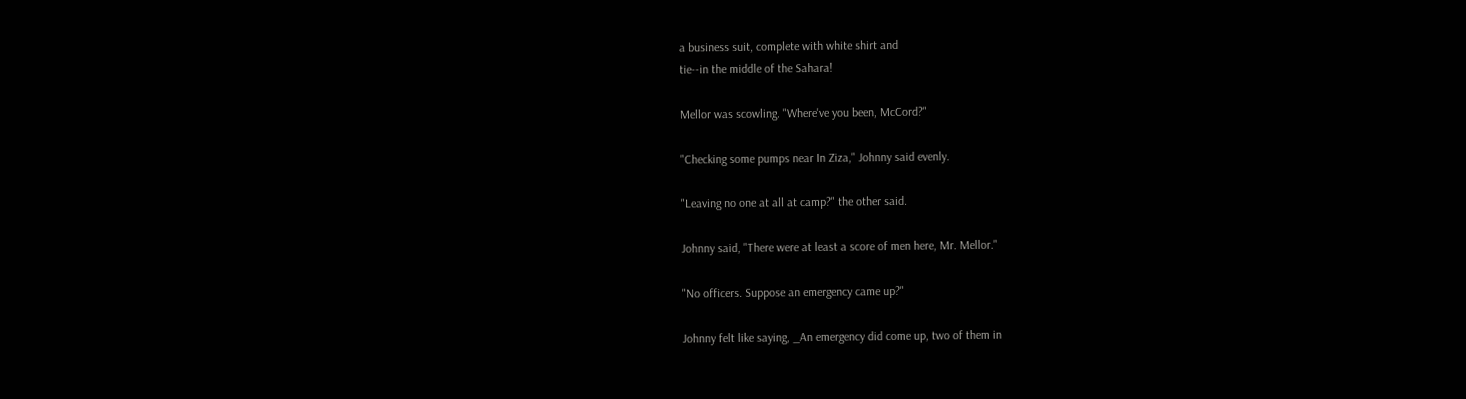a business suit, complete with white shirt and
tie--in the middle of the Sahara!

Mellor was scowling. "Where've you been, McCord?"

"Checking some pumps near In Ziza," Johnny said evenly.

"Leaving no one at all at camp?" the other said.

Johnny said, "There were at least a score of men here, Mr. Mellor."

"No officers. Suppose an emergency came up?"

Johnny felt like saying, _An emergency did come up, two of them in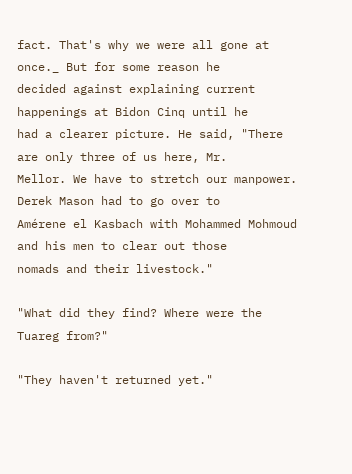fact. That's why we were all gone at once._ But for some reason he
decided against explaining current happenings at Bidon Cinq until he
had a clearer picture. He said, "There are only three of us here, Mr.
Mellor. We have to stretch our manpower. Derek Mason had to go over to
Amérene el Kasbach with Mohammed Mohmoud and his men to clear out those
nomads and their livestock."

"What did they find? Where were the Tuareg from?"

"They haven't returned yet."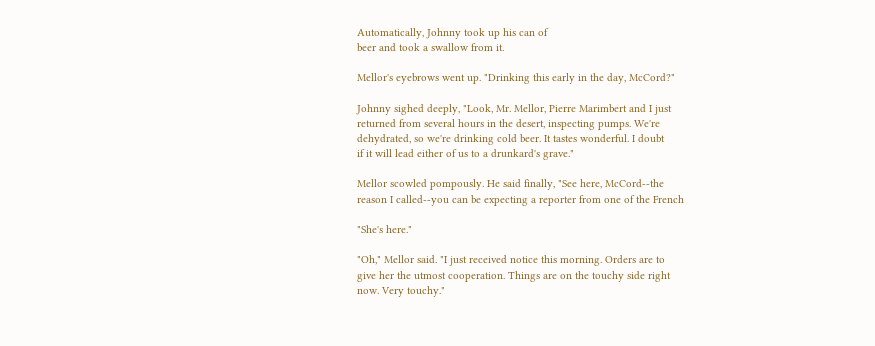Automatically, Johnny took up his can of
beer and took a swallow from it.

Mellor's eyebrows went up. "Drinking this early in the day, McCord?"

Johnny sighed deeply, "Look, Mr. Mellor, Pierre Marimbert and I just
returned from several hours in the desert, inspecting pumps. We're
dehydrated, so we're drinking cold beer. It tastes wonderful. I doubt
if it will lead either of us to a drunkard's grave."

Mellor scowled pompously. He said finally, "See here, McCord--the
reason I called--you can be expecting a reporter from one of the French

"She's here."

"Oh," Mellor said. "I just received notice this morning. Orders are to
give her the utmost cooperation. Things are on the touchy side right
now. Very touchy."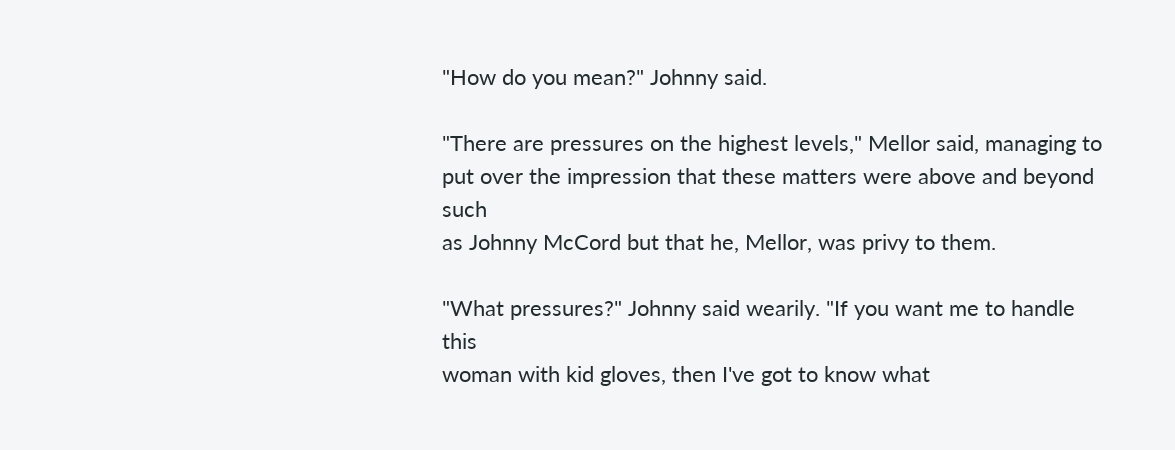"How do you mean?" Johnny said.

"There are pressures on the highest levels," Mellor said, managing to
put over the impression that these matters were above and beyond such
as Johnny McCord but that he, Mellor, was privy to them.

"What pressures?" Johnny said wearily. "If you want me to handle this
woman with kid gloves, then I've got to know what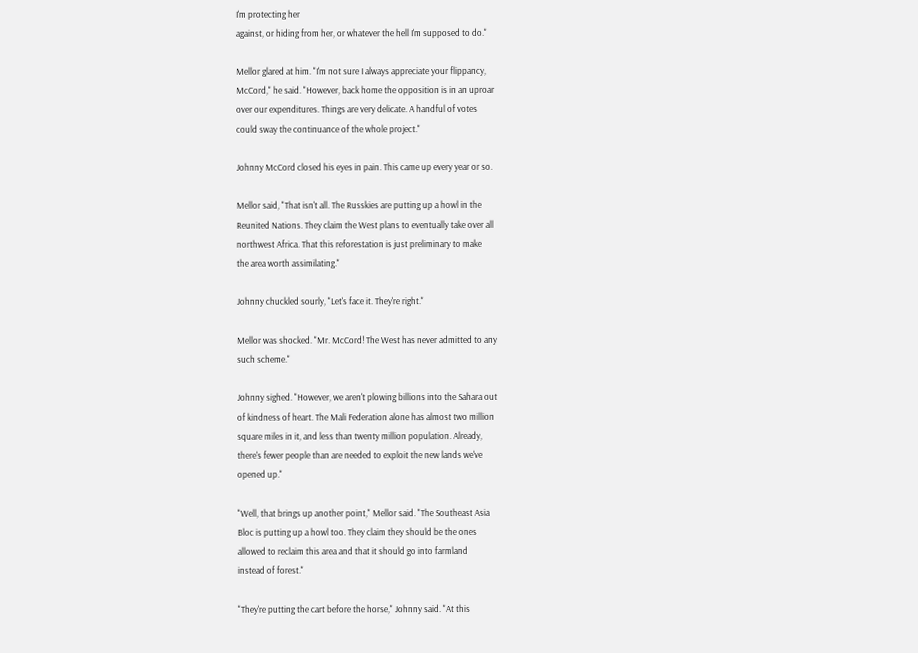I'm protecting her
against, or hiding from her, or whatever the hell I'm supposed to do."

Mellor glared at him. "I'm not sure I always appreciate your flippancy,
McCord," he said. "However, back home the opposition is in an uproar
over our expenditures. Things are very delicate. A handful of votes
could sway the continuance of the whole project."

Johnny McCord closed his eyes in pain. This came up every year or so.

Mellor said, "That isn't all. The Russkies are putting up a howl in the
Reunited Nations. They claim the West plans to eventually take over all
northwest Africa. That this reforestation is just preliminary to make
the area worth assimilating."

Johnny chuckled sourly, "Let's face it. They're right."

Mellor was shocked. "Mr. McCord! The West has never admitted to any
such scheme."

Johnny sighed. "However, we aren't plowing billions into the Sahara out
of kindness of heart. The Mali Federation alone has almost two million
square miles in it, and less than twenty million population. Already,
there's fewer people than are needed to exploit the new lands we've
opened up."

"Well, that brings up another point," Mellor said. "The Southeast Asia
Bloc is putting up a howl too. They claim they should be the ones
allowed to reclaim this area and that it should go into farmland
instead of forest."

"They're putting the cart before the horse," Johnny said. "At this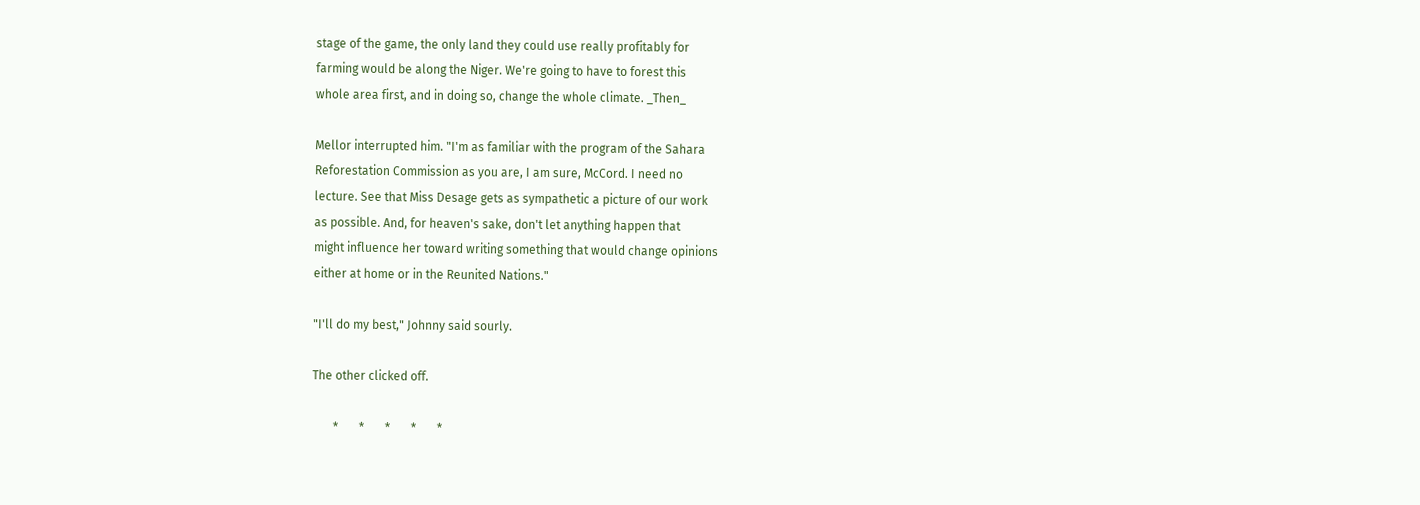stage of the game, the only land they could use really profitably for
farming would be along the Niger. We're going to have to forest this
whole area first, and in doing so, change the whole climate. _Then_

Mellor interrupted him. "I'm as familiar with the program of the Sahara
Reforestation Commission as you are, I am sure, McCord. I need no
lecture. See that Miss Desage gets as sympathetic a picture of our work
as possible. And, for heaven's sake, don't let anything happen that
might influence her toward writing something that would change opinions
either at home or in the Reunited Nations."

"I'll do my best," Johnny said sourly.

The other clicked off.

       *       *       *       *       *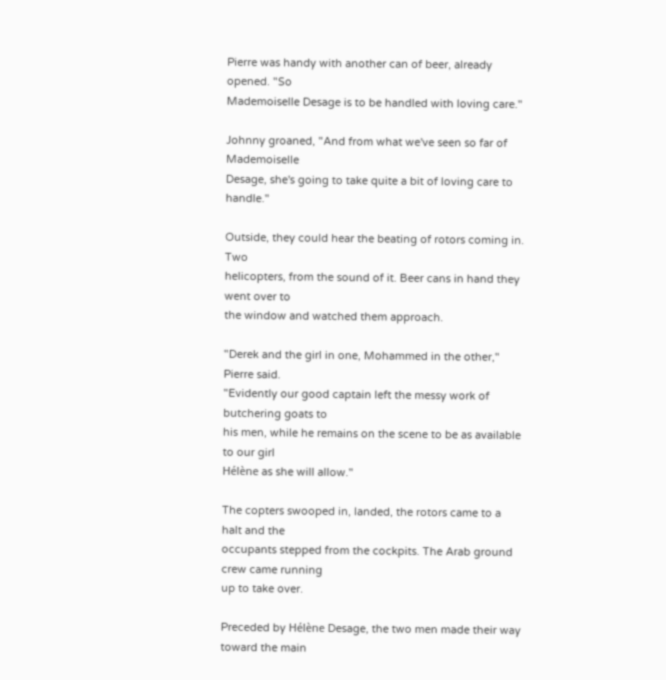Pierre was handy with another can of beer, already opened. "So
Mademoiselle Desage is to be handled with loving care."

Johnny groaned, "And from what we've seen so far of Mademoiselle
Desage, she's going to take quite a bit of loving care to handle."

Outside, they could hear the beating of rotors coming in. Two
helicopters, from the sound of it. Beer cans in hand they went over to
the window and watched them approach.

"Derek and the girl in one, Mohammed in the other," Pierre said.
"Evidently our good captain left the messy work of butchering goats to
his men, while he remains on the scene to be as available to our girl
Hélène as she will allow."

The copters swooped in, landed, the rotors came to a halt and the
occupants stepped from the cockpits. The Arab ground crew came running
up to take over.

Preceded by Hélène Desage, the two men made their way toward the main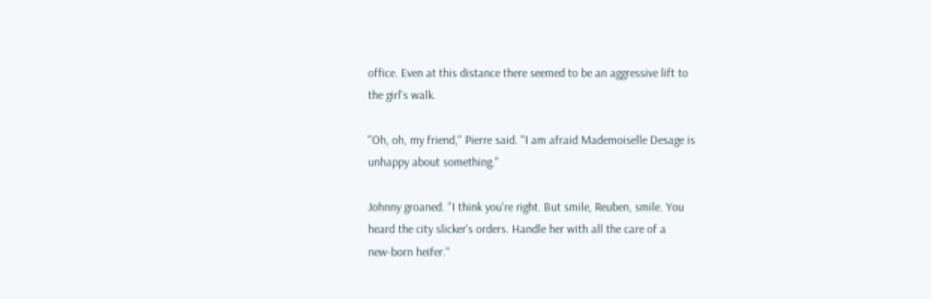office. Even at this distance there seemed to be an aggressive lift to
the girl's walk.

"Oh, oh, my friend," Pierre said. "I am afraid Mademoiselle Desage is
unhappy about something."

Johnny groaned. "I think you're right. But smile, Reuben, smile. You
heard the city slicker's orders. Handle her with all the care of a
new-born heifer."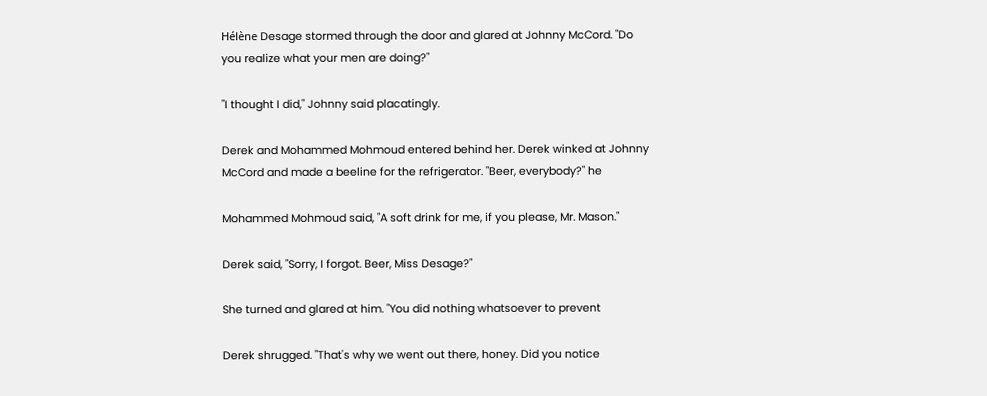Hélène Desage stormed through the door and glared at Johnny McCord. "Do
you realize what your men are doing?"

"I thought I did," Johnny said placatingly.

Derek and Mohammed Mohmoud entered behind her. Derek winked at Johnny
McCord and made a beeline for the refrigerator. "Beer, everybody?" he

Mohammed Mohmoud said, "A soft drink for me, if you please, Mr. Mason."

Derek said, "Sorry, I forgot. Beer, Miss Desage?"

She turned and glared at him. "You did nothing whatsoever to prevent

Derek shrugged. "That's why we went out there, honey. Did you notice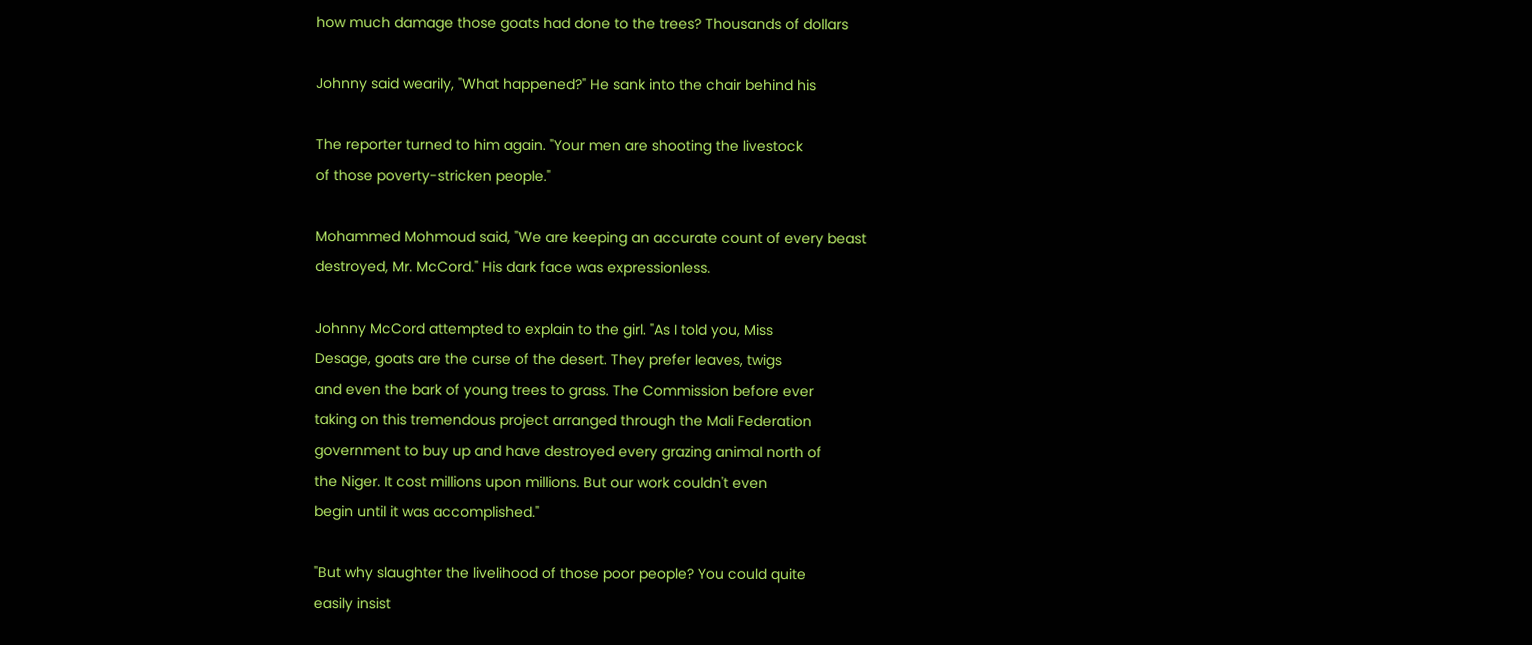how much damage those goats had done to the trees? Thousands of dollars

Johnny said wearily, "What happened?" He sank into the chair behind his

The reporter turned to him again. "Your men are shooting the livestock
of those poverty-stricken people."

Mohammed Mohmoud said, "We are keeping an accurate count of every beast
destroyed, Mr. McCord." His dark face was expressionless.

Johnny McCord attempted to explain to the girl. "As I told you, Miss
Desage, goats are the curse of the desert. They prefer leaves, twigs
and even the bark of young trees to grass. The Commission before ever
taking on this tremendous project arranged through the Mali Federation
government to buy up and have destroyed every grazing animal north of
the Niger. It cost millions upon millions. But our work couldn't even
begin until it was accomplished."

"But why slaughter the livelihood of those poor people? You could quite
easily insist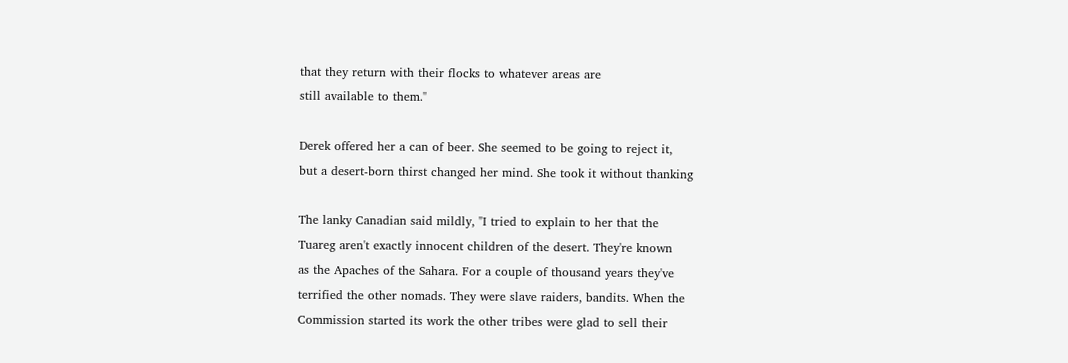that they return with their flocks to whatever areas are
still available to them."

Derek offered her a can of beer. She seemed to be going to reject it,
but a desert-born thirst changed her mind. She took it without thanking

The lanky Canadian said mildly, "I tried to explain to her that the
Tuareg aren't exactly innocent children of the desert. They're known
as the Apaches of the Sahara. For a couple of thousand years they've
terrified the other nomads. They were slave raiders, bandits. When the
Commission started its work the other tribes were glad to sell their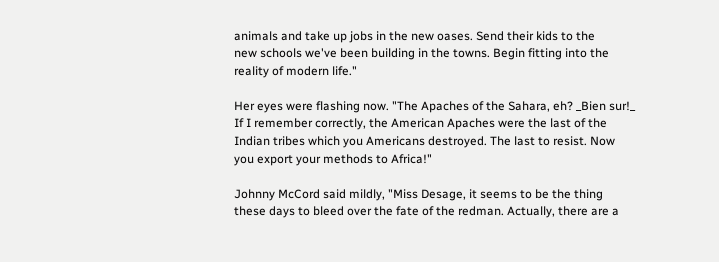animals and take up jobs in the new oases. Send their kids to the
new schools we've been building in the towns. Begin fitting into the
reality of modern life."

Her eyes were flashing now. "The Apaches of the Sahara, eh? _Bien sur!_
If I remember correctly, the American Apaches were the last of the
Indian tribes which you Americans destroyed. The last to resist. Now
you export your methods to Africa!"

Johnny McCord said mildly, "Miss Desage, it seems to be the thing
these days to bleed over the fate of the redman. Actually, there are a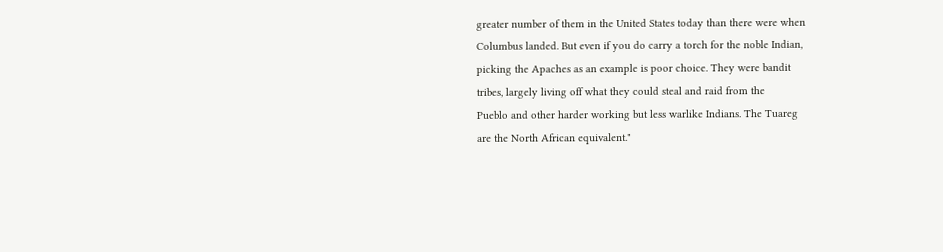greater number of them in the United States today than there were when
Columbus landed. But even if you do carry a torch for the noble Indian,
picking the Apaches as an example is poor choice. They were bandit
tribes, largely living off what they could steal and raid from the
Pueblo and other harder working but less warlike Indians. The Tuareg
are the North African equivalent."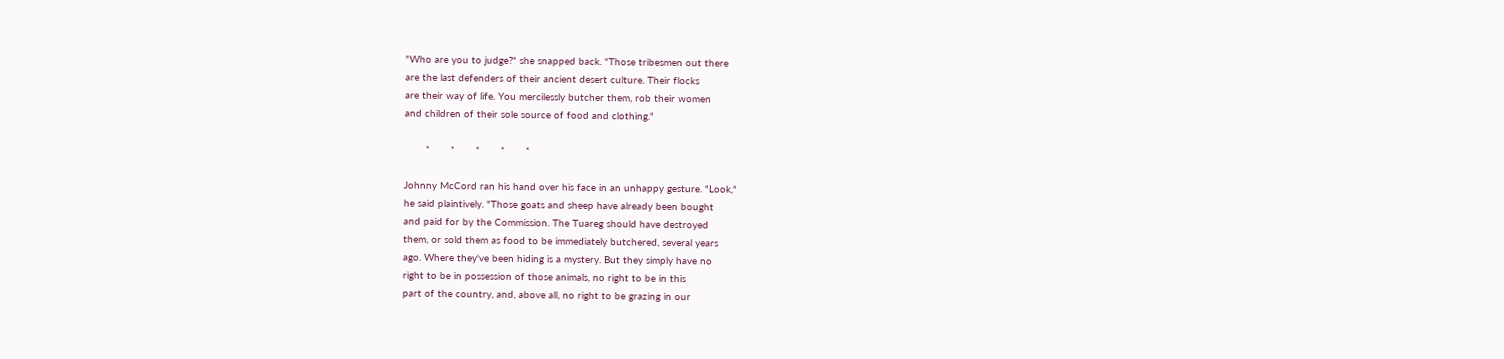"Who are you to judge?" she snapped back. "Those tribesmen out there
are the last defenders of their ancient desert culture. Their flocks
are their way of life. You mercilessly butcher them, rob their women
and children of their sole source of food and clothing."

       *       *       *       *       *

Johnny McCord ran his hand over his face in an unhappy gesture. "Look,"
he said plaintively. "Those goats and sheep have already been bought
and paid for by the Commission. The Tuareg should have destroyed
them, or sold them as food to be immediately butchered, several years
ago. Where they've been hiding is a mystery. But they simply have no
right to be in possession of those animals, no right to be in this
part of the country, and, above all, no right to be grazing in our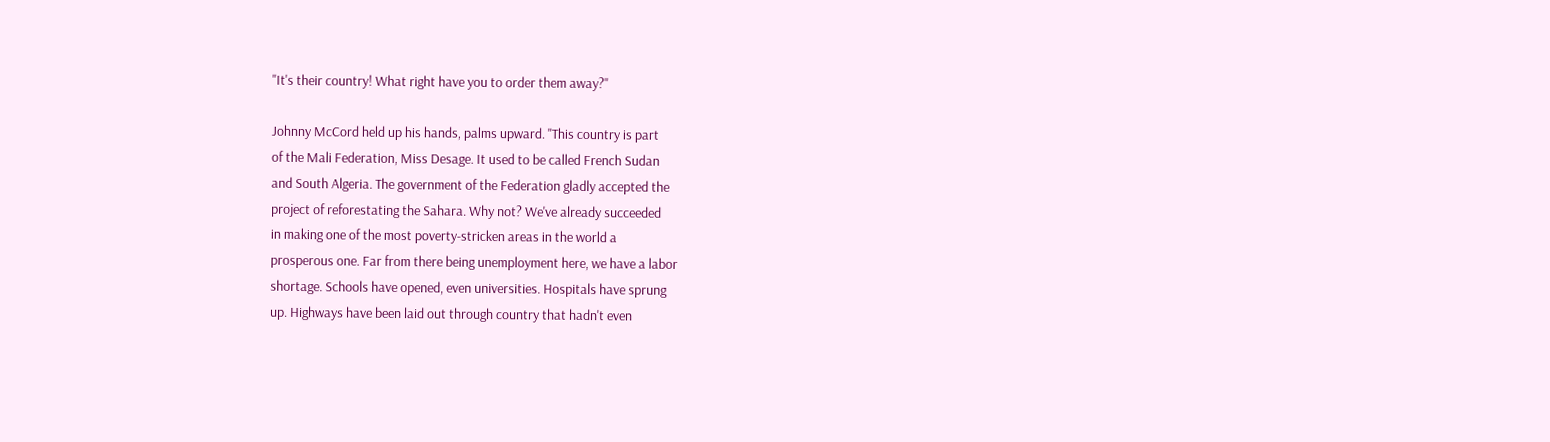"It's their country! What right have you to order them away?"

Johnny McCord held up his hands, palms upward. "This country is part
of the Mali Federation, Miss Desage. It used to be called French Sudan
and South Algeria. The government of the Federation gladly accepted the
project of reforestating the Sahara. Why not? We've already succeeded
in making one of the most poverty-stricken areas in the world a
prosperous one. Far from there being unemployment here, we have a labor
shortage. Schools have opened, even universities. Hospitals have sprung
up. Highways have been laid out through country that hadn't even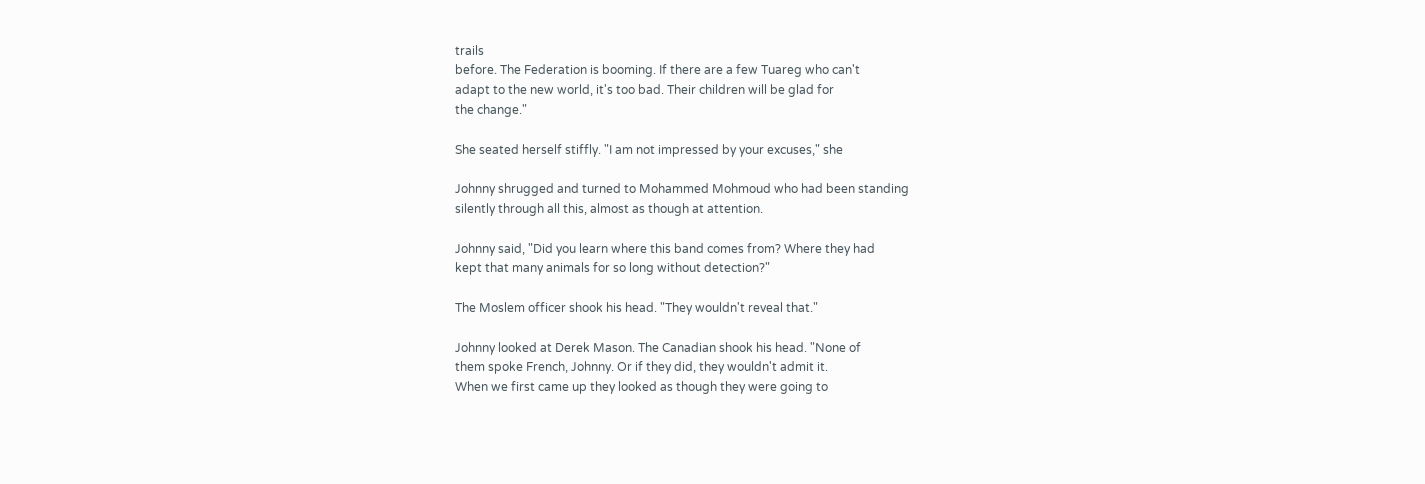trails
before. The Federation is booming. If there are a few Tuareg who can't
adapt to the new world, it's too bad. Their children will be glad for
the change."

She seated herself stiffly. "I am not impressed by your excuses," she

Johnny shrugged and turned to Mohammed Mohmoud who had been standing
silently through all this, almost as though at attention.

Johnny said, "Did you learn where this band comes from? Where they had
kept that many animals for so long without detection?"

The Moslem officer shook his head. "They wouldn't reveal that."

Johnny looked at Derek Mason. The Canadian shook his head. "None of
them spoke French, Johnny. Or if they did, they wouldn't admit it.
When we first came up they looked as though they were going to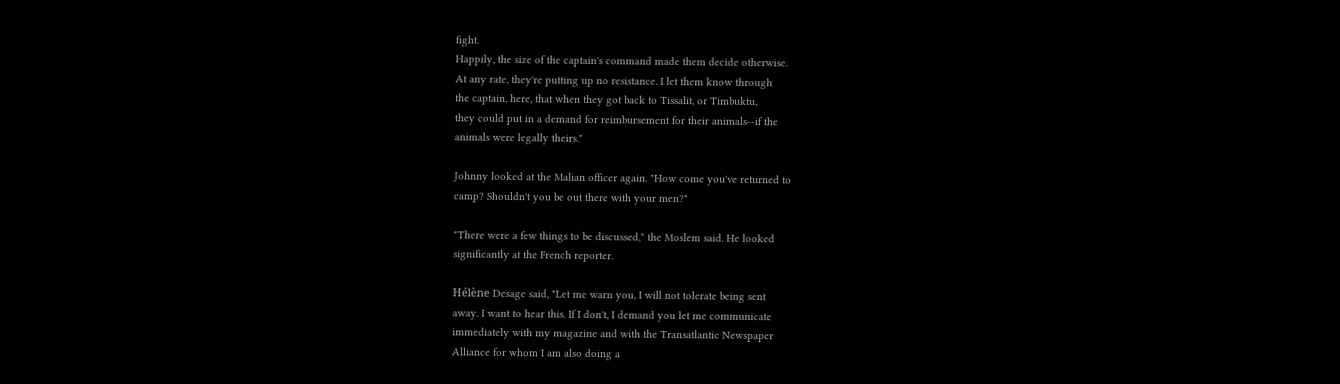fight.
Happily, the size of the captain's command made them decide otherwise.
At any rate, they're putting up no resistance. I let them know through
the captain, here, that when they got back to Tissalit, or Timbuktu,
they could put in a demand for reimbursement for their animals--if the
animals were legally theirs."

Johnny looked at the Malian officer again. "How come you've returned to
camp? Shouldn't you be out there with your men?"

"There were a few things to be discussed," the Moslem said. He looked
significantly at the French reporter.

Hélène Desage said, "Let me warn you, I will not tolerate being sent
away. I want to hear this. If I don't, I demand you let me communicate
immediately with my magazine and with the Transatlantic Newspaper
Alliance for whom I am also doing a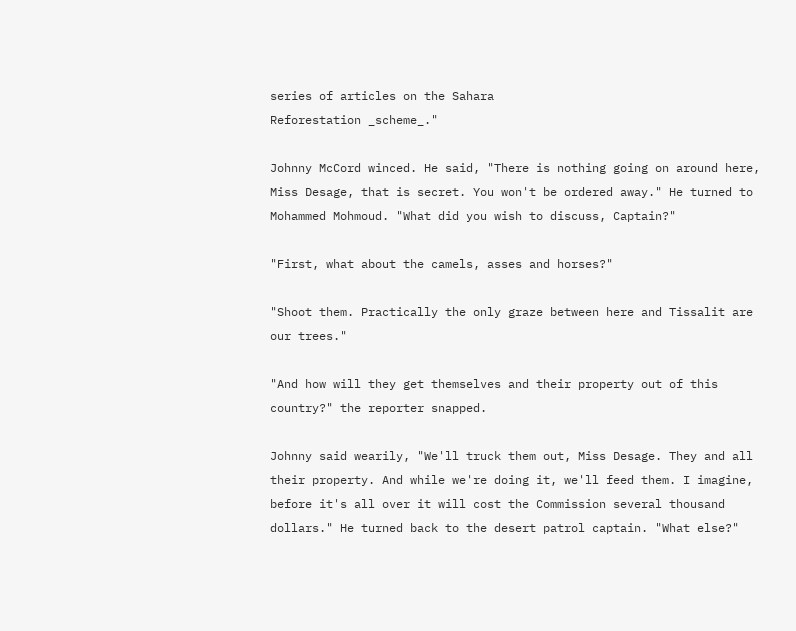series of articles on the Sahara
Reforestation _scheme_."

Johnny McCord winced. He said, "There is nothing going on around here,
Miss Desage, that is secret. You won't be ordered away." He turned to
Mohammed Mohmoud. "What did you wish to discuss, Captain?"

"First, what about the camels, asses and horses?"

"Shoot them. Practically the only graze between here and Tissalit are
our trees."

"And how will they get themselves and their property out of this
country?" the reporter snapped.

Johnny said wearily, "We'll truck them out, Miss Desage. They and all
their property. And while we're doing it, we'll feed them. I imagine,
before it's all over it will cost the Commission several thousand
dollars." He turned back to the desert patrol captain. "What else?"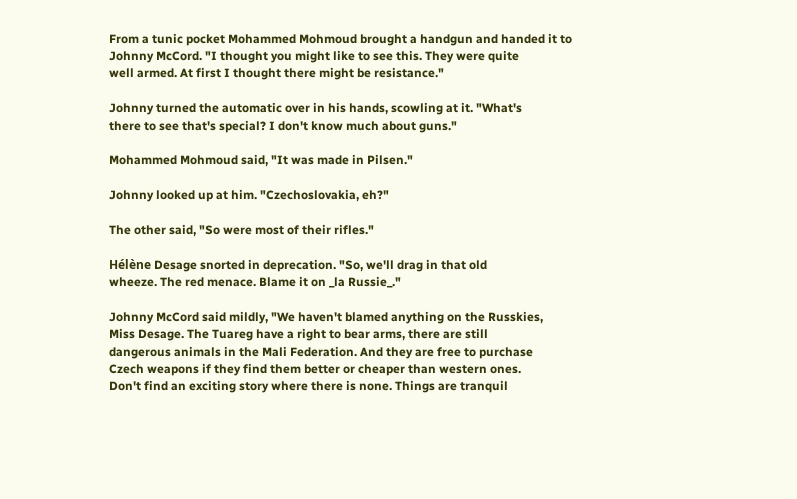From a tunic pocket Mohammed Mohmoud brought a handgun and handed it to
Johnny McCord. "I thought you might like to see this. They were quite
well armed. At first I thought there might be resistance."

Johnny turned the automatic over in his hands, scowling at it. "What's
there to see that's special? I don't know much about guns."

Mohammed Mohmoud said, "It was made in Pilsen."

Johnny looked up at him. "Czechoslovakia, eh?"

The other said, "So were most of their rifles."

Hélène Desage snorted in deprecation. "So, we'll drag in that old
wheeze. The red menace. Blame it on _la Russie_."

Johnny McCord said mildly, "We haven't blamed anything on the Russkies,
Miss Desage. The Tuareg have a right to bear arms, there are still
dangerous animals in the Mali Federation. And they are free to purchase
Czech weapons if they find them better or cheaper than western ones.
Don't find an exciting story where there is none. Things are tranquil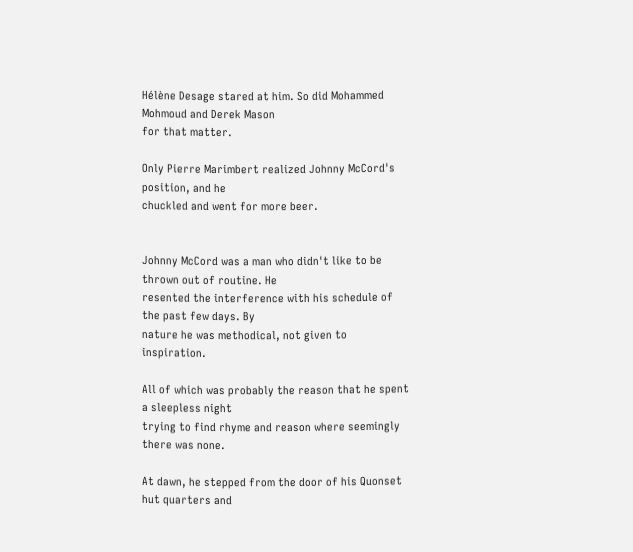Hélène Desage stared at him. So did Mohammed Mohmoud and Derek Mason
for that matter.

Only Pierre Marimbert realized Johnny McCord's position, and he
chuckled and went for more beer.


Johnny McCord was a man who didn't like to be thrown out of routine. He
resented the interference with his schedule of the past few days. By
nature he was methodical, not given to inspiration.

All of which was probably the reason that he spent a sleepless night
trying to find rhyme and reason where seemingly there was none.

At dawn, he stepped from the door of his Quonset hut quarters and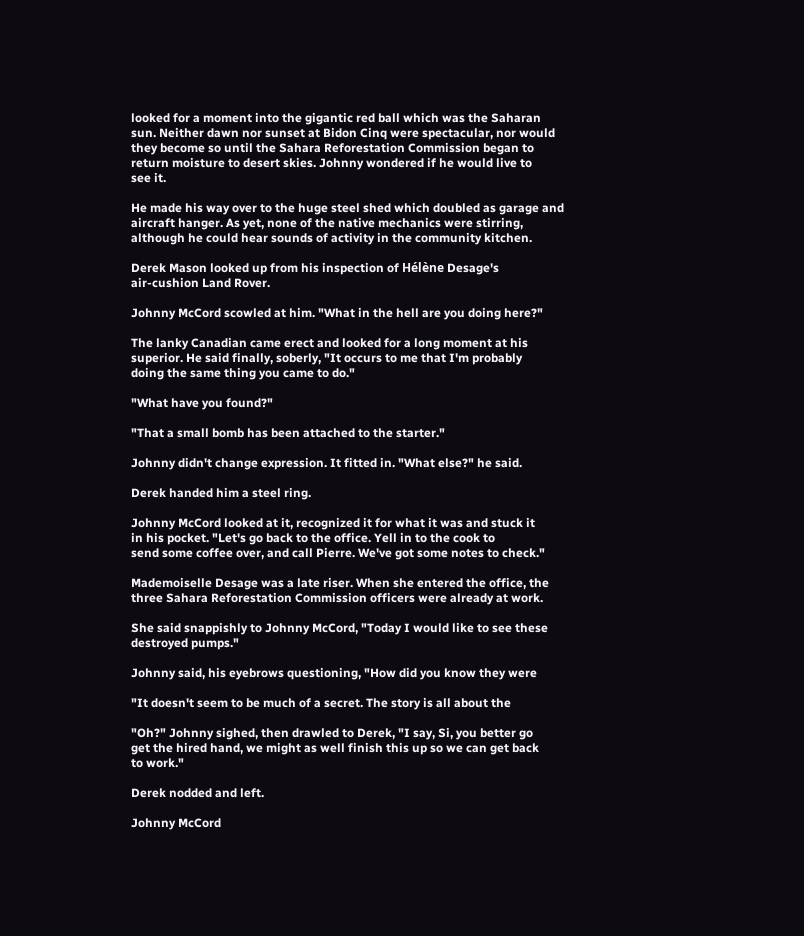looked for a moment into the gigantic red ball which was the Saharan
sun. Neither dawn nor sunset at Bidon Cinq were spectacular, nor would
they become so until the Sahara Reforestation Commission began to
return moisture to desert skies. Johnny wondered if he would live to
see it.

He made his way over to the huge steel shed which doubled as garage and
aircraft hanger. As yet, none of the native mechanics were stirring,
although he could hear sounds of activity in the community kitchen.

Derek Mason looked up from his inspection of Hélène Desage's
air-cushion Land Rover.

Johnny McCord scowled at him. "What in the hell are you doing here?"

The lanky Canadian came erect and looked for a long moment at his
superior. He said finally, soberly, "It occurs to me that I'm probably
doing the same thing you came to do."

"What have you found?"

"That a small bomb has been attached to the starter."

Johnny didn't change expression. It fitted in. "What else?" he said.

Derek handed him a steel ring.

Johnny McCord looked at it, recognized it for what it was and stuck it
in his pocket. "Let's go back to the office. Yell in to the cook to
send some coffee over, and call Pierre. We've got some notes to check."

Mademoiselle Desage was a late riser. When she entered the office, the
three Sahara Reforestation Commission officers were already at work.

She said snappishly to Johnny McCord, "Today I would like to see these
destroyed pumps."

Johnny said, his eyebrows questioning, "How did you know they were

"It doesn't seem to be much of a secret. The story is all about the

"Oh?" Johnny sighed, then drawled to Derek, "I say, Si, you better go
get the hired hand, we might as well finish this up so we can get back
to work."

Derek nodded and left.

Johnny McCord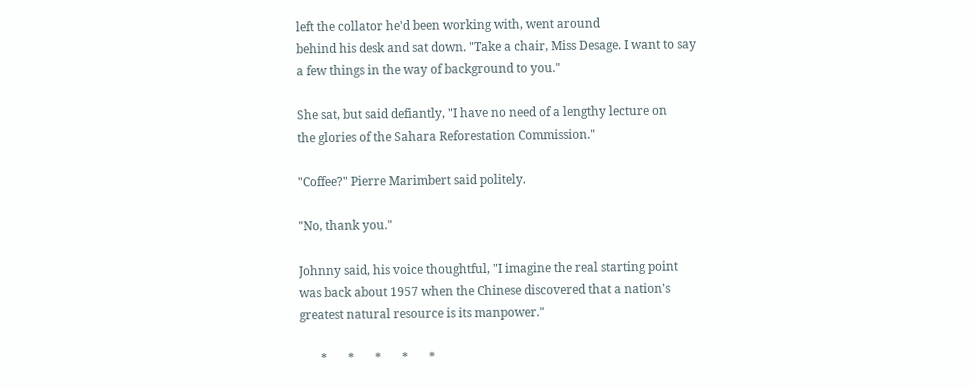left the collator he'd been working with, went around
behind his desk and sat down. "Take a chair, Miss Desage. I want to say
a few things in the way of background to you."

She sat, but said defiantly, "I have no need of a lengthy lecture on
the glories of the Sahara Reforestation Commission."

"Coffee?" Pierre Marimbert said politely.

"No, thank you."

Johnny said, his voice thoughtful, "I imagine the real starting point
was back about 1957 when the Chinese discovered that a nation's
greatest natural resource is its manpower."

       *       *       *       *       *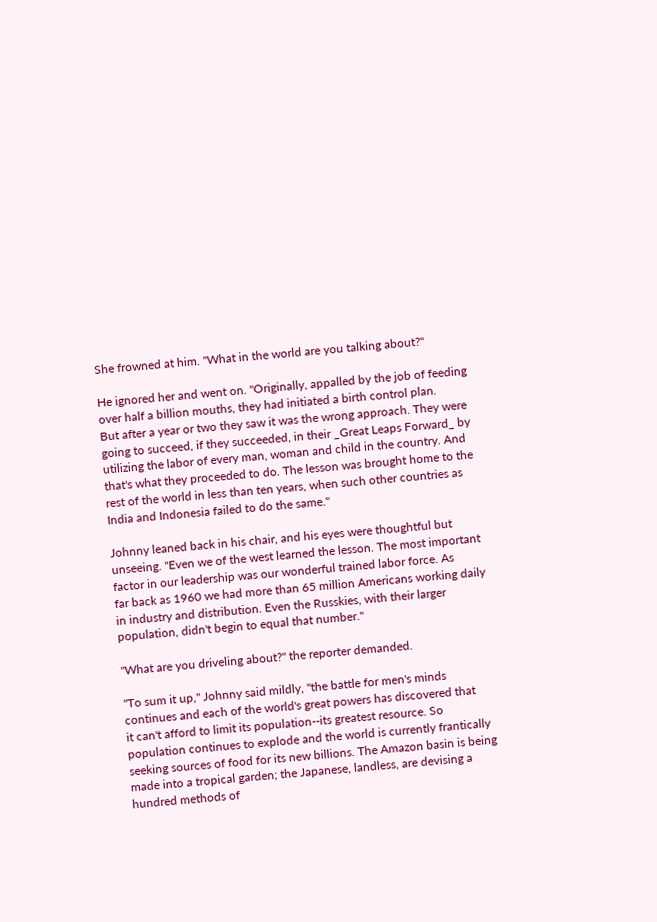She frowned at him. "What in the world are you talking about?"

He ignored her and went on. "Originally, appalled by the job of feeding
over half a billion mouths, they had initiated a birth control plan.
But after a year or two they saw it was the wrong approach. They were
going to succeed, if they succeeded, in their _Great Leaps Forward_ by
utilizing the labor of every man, woman and child in the country. And
that's what they proceeded to do. The lesson was brought home to the
rest of the world in less than ten years, when such other countries as
India and Indonesia failed to do the same."

Johnny leaned back in his chair, and his eyes were thoughtful but
unseeing. "Even we of the west learned the lesson. The most important
factor in our leadership was our wonderful trained labor force. As
far back as 1960 we had more than 65 million Americans working daily
in industry and distribution. Even the Russkies, with their larger
population, didn't begin to equal that number."

"What are you driveling about?" the reporter demanded.

"To sum it up," Johnny said mildly, "the battle for men's minds
continues and each of the world's great powers has discovered that
it can't afford to limit its population--its greatest resource. So
population continues to explode and the world is currently frantically
seeking sources of food for its new billions. The Amazon basin is being
made into a tropical garden; the Japanese, landless, are devising a
hundred methods of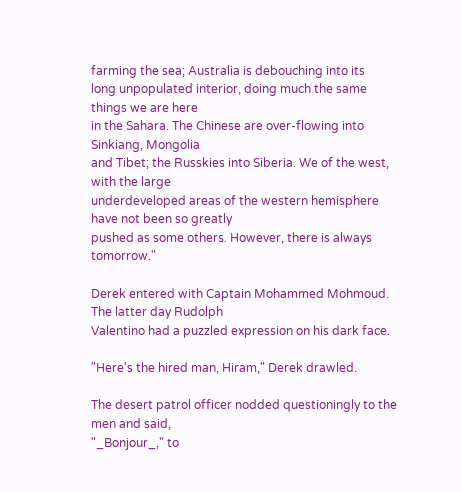farming the sea; Australia is debouching into its
long unpopulated interior, doing much the same things we are here
in the Sahara. The Chinese are over-flowing into Sinkiang, Mongolia
and Tibet; the Russkies into Siberia. We of the west, with the large
underdeveloped areas of the western hemisphere have not been so greatly
pushed as some others. However, there is always tomorrow."

Derek entered with Captain Mohammed Mohmoud. The latter day Rudolph
Valentino had a puzzled expression on his dark face.

"Here's the hired man, Hiram," Derek drawled.

The desert patrol officer nodded questioningly to the men and said,
"_Bonjour_," to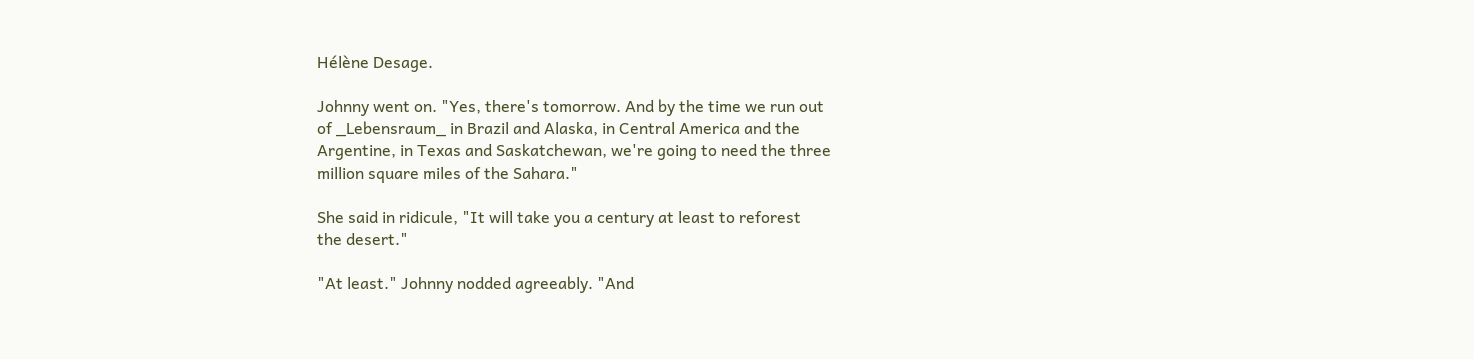Hélène Desage.

Johnny went on. "Yes, there's tomorrow. And by the time we run out
of _Lebensraum_ in Brazil and Alaska, in Central America and the
Argentine, in Texas and Saskatchewan, we're going to need the three
million square miles of the Sahara."

She said in ridicule, "It will take you a century at least to reforest
the desert."

"At least." Johnny nodded agreeably. "And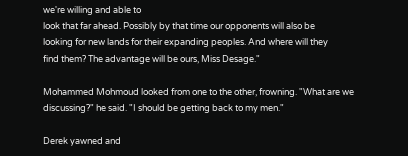we're willing and able to
look that far ahead. Possibly by that time our opponents will also be
looking for new lands for their expanding peoples. And where will they
find them? The advantage will be ours, Miss Desage."

Mohammed Mohmoud looked from one to the other, frowning. "What are we
discussing?" he said. "I should be getting back to my men."

Derek yawned and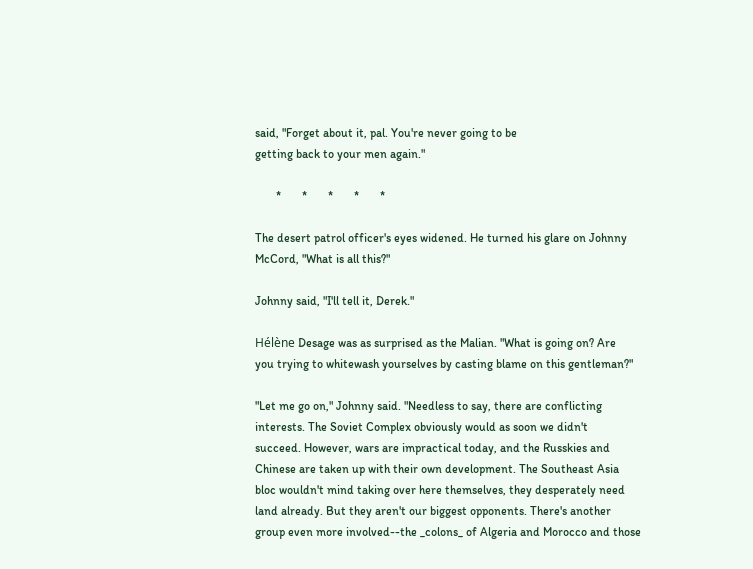said, "Forget about it, pal. You're never going to be
getting back to your men again."

       *       *       *       *       *

The desert patrol officer's eyes widened. He turned his glare on Johnny
McCord, "What is all this?"

Johnny said, "I'll tell it, Derek."

Hélène Desage was as surprised as the Malian. "What is going on? Are
you trying to whitewash yourselves by casting blame on this gentleman?"

"Let me go on," Johnny said. "Needless to say, there are conflicting
interests. The Soviet Complex obviously would as soon we didn't
succeed. However, wars are impractical today, and the Russkies and
Chinese are taken up with their own development. The Southeast Asia
bloc wouldn't mind taking over here themselves, they desperately need
land already. But they aren't our biggest opponents. There's another
group even more involved--the _colons_ of Algeria and Morocco and those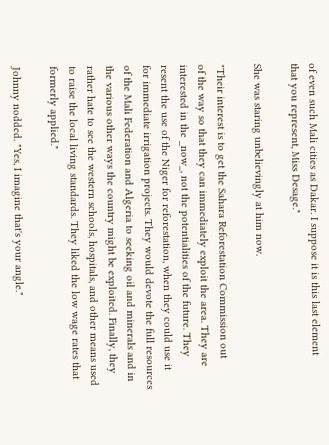of even such Mali cities as Dakar. I suppose it is this last element
that you represent, Miss Desage."

She was staring unbelievingly at him now.

"Their interest is to get the Sahara Reforestation Commission out
of the way so that they can immediately exploit the area. They are
interested in the _now_, not the potentialities of the future. They
resent the use of the Niger for reforestation, when they could use it
for immediate irrigation projects. They would devote the full resources
of the Mali Federation and Algeria to seeking oil and minerals and in
the various other ways the country might be exploited. Finally, they
rather hate to see the western schools, hospitals, and other means used
to raise the local living standards. They liked the low wage rates that
formerly applied."

Johnny nodded. "Yes, I imagine that's your angle."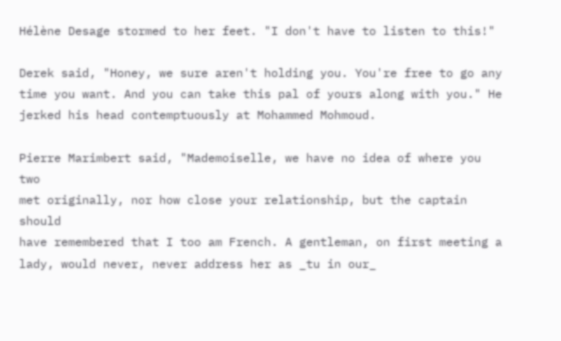Hélène Desage stormed to her feet. "I don't have to listen to this!"

Derek said, "Honey, we sure aren't holding you. You're free to go any
time you want. And you can take this pal of yours along with you." He
jerked his head contemptuously at Mohammed Mohmoud.

Pierre Marimbert said, "Mademoiselle, we have no idea of where you two
met originally, nor how close your relationship, but the captain should
have remembered that I too am French. A gentleman, on first meeting a
lady, would never, never address her as _tu in our_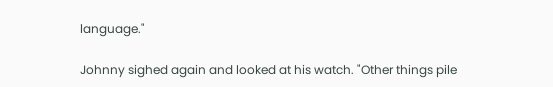language."

Johnny sighed again and looked at his watch. "Other things pile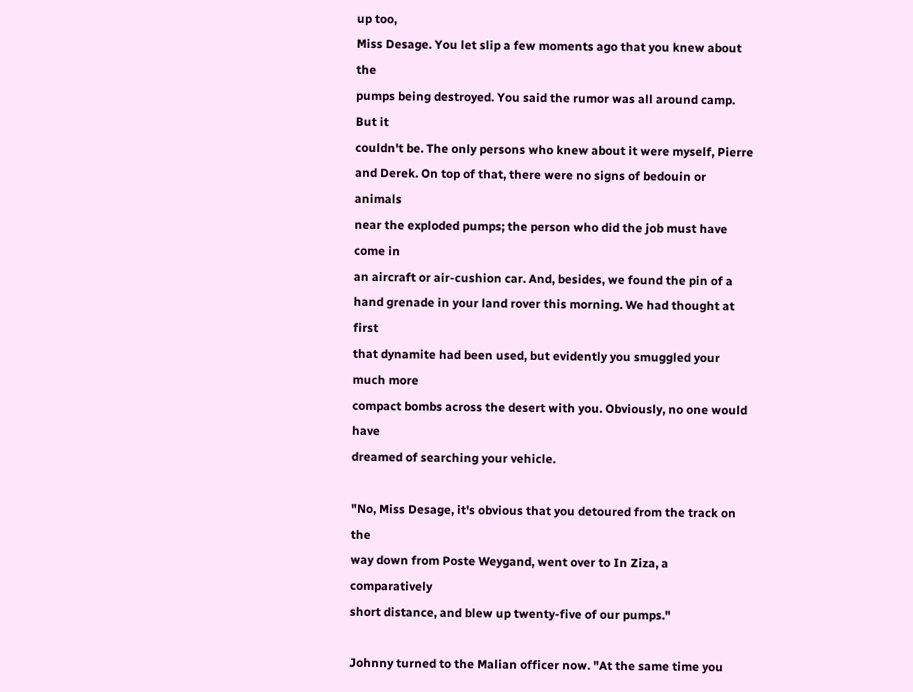up too,
Miss Desage. You let slip a few moments ago that you knew about the
pumps being destroyed. You said the rumor was all around camp. But it
couldn't be. The only persons who knew about it were myself, Pierre
and Derek. On top of that, there were no signs of bedouin or animals
near the exploded pumps; the person who did the job must have come in
an aircraft or air-cushion car. And, besides, we found the pin of a
hand grenade in your land rover this morning. We had thought at first
that dynamite had been used, but evidently you smuggled your much more
compact bombs across the desert with you. Obviously, no one would have
dreamed of searching your vehicle.

"No, Miss Desage, it's obvious that you detoured from the track on the
way down from Poste Weygand, went over to In Ziza, a comparatively
short distance, and blew up twenty-five of our pumps."

Johnny turned to the Malian officer now. "At the same time you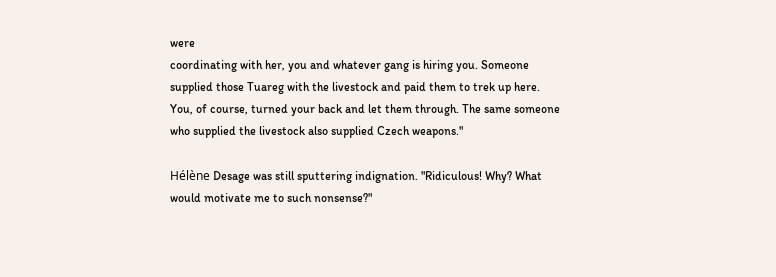were
coordinating with her, you and whatever gang is hiring you. Someone
supplied those Tuareg with the livestock and paid them to trek up here.
You, of course, turned your back and let them through. The same someone
who supplied the livestock also supplied Czech weapons."

Hélène Desage was still sputtering indignation. "Ridiculous! Why? What
would motivate me to such nonsense?"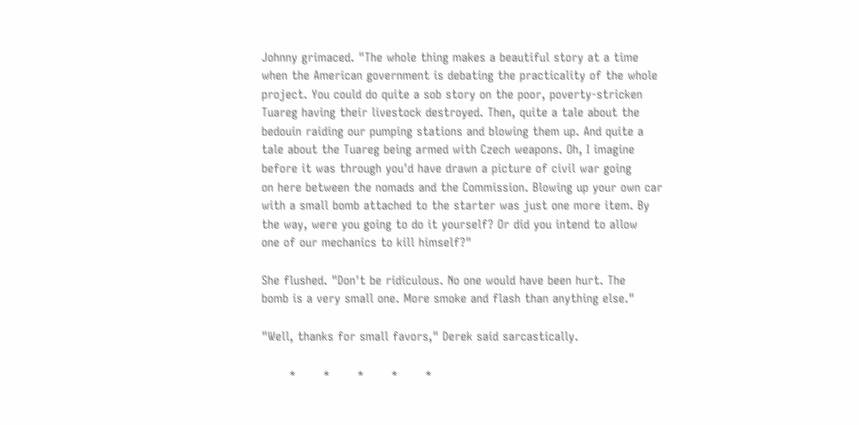Johnny grimaced. "The whole thing makes a beautiful story at a time
when the American government is debating the practicality of the whole
project. You could do quite a sob story on the poor, poverty-stricken
Tuareg having their livestock destroyed. Then, quite a tale about the
bedouin raiding our pumping stations and blowing them up. And quite a
tale about the Tuareg being armed with Czech weapons. Oh, I imagine
before it was through you'd have drawn a picture of civil war going
on here between the nomads and the Commission. Blowing up your own car
with a small bomb attached to the starter was just one more item. By
the way, were you going to do it yourself? Or did you intend to allow
one of our mechanics to kill himself?"

She flushed. "Don't be ridiculous. No one would have been hurt. The
bomb is a very small one. More smoke and flash than anything else."

"Well, thanks for small favors," Derek said sarcastically.

       *       *       *       *       *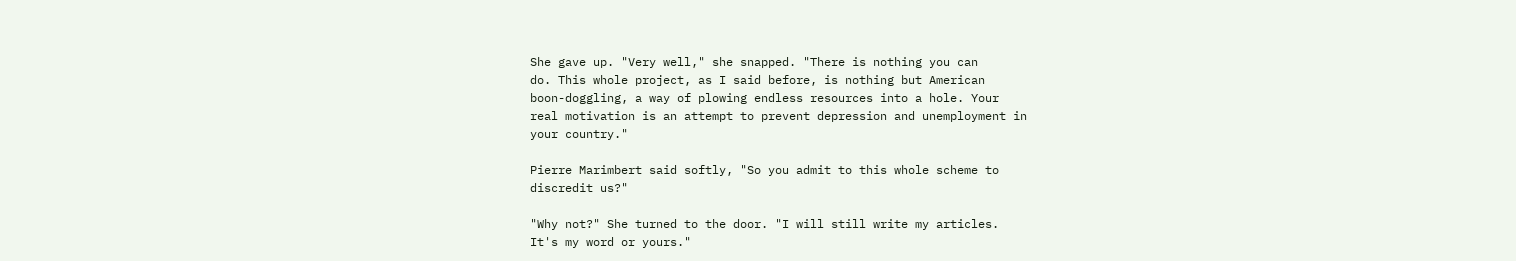She gave up. "Very well," she snapped. "There is nothing you can
do. This whole project, as I said before, is nothing but American
boon-doggling, a way of plowing endless resources into a hole. Your
real motivation is an attempt to prevent depression and unemployment in
your country."

Pierre Marimbert said softly, "So you admit to this whole scheme to
discredit us?"

"Why not?" She turned to the door. "I will still write my articles.
It's my word or yours."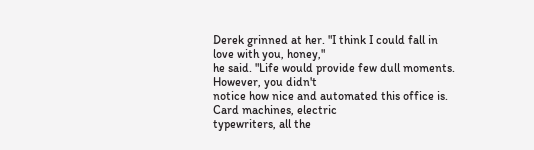Derek grinned at her. "I think I could fall in love with you, honey,"
he said. "Life would provide few dull moments. However, you didn't
notice how nice and automated this office is. Card machines, electric
typewriters, all the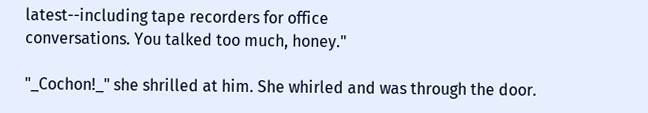latest--including tape recorders for office
conversations. You talked too much, honey."

"_Cochon!_" she shrilled at him. She whirled and was through the door.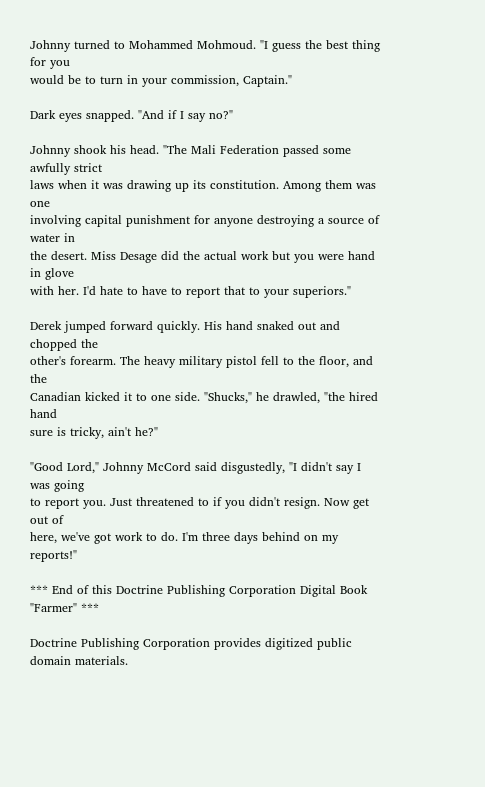Johnny turned to Mohammed Mohmoud. "I guess the best thing for you
would be to turn in your commission, Captain."

Dark eyes snapped. "And if I say no?"

Johnny shook his head. "The Mali Federation passed some awfully strict
laws when it was drawing up its constitution. Among them was one
involving capital punishment for anyone destroying a source of water in
the desert. Miss Desage did the actual work but you were hand in glove
with her. I'd hate to have to report that to your superiors."

Derek jumped forward quickly. His hand snaked out and chopped the
other's forearm. The heavy military pistol fell to the floor, and the
Canadian kicked it to one side. "Shucks," he drawled, "the hired hand
sure is tricky, ain't he?"

"Good Lord," Johnny McCord said disgustedly, "I didn't say I was going
to report you. Just threatened to if you didn't resign. Now get out of
here, we've got work to do. I'm three days behind on my reports!"

*** End of this Doctrine Publishing Corporation Digital Book "Farmer" ***

Doctrine Publishing Corporation provides digitized public domain materials.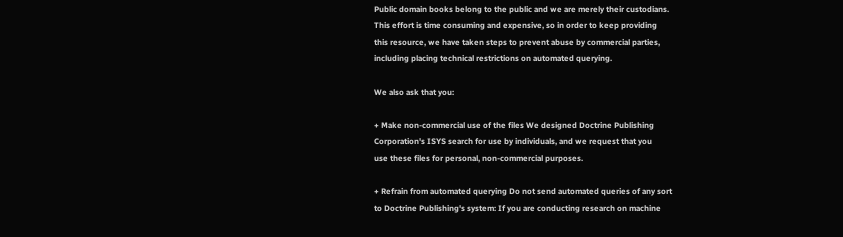Public domain books belong to the public and we are merely their custodians.
This effort is time consuming and expensive, so in order to keep providing
this resource, we have taken steps to prevent abuse by commercial parties,
including placing technical restrictions on automated querying.

We also ask that you:

+ Make non-commercial use of the files We designed Doctrine Publishing
Corporation's ISYS search for use by individuals, and we request that you
use these files for personal, non-commercial purposes.

+ Refrain from automated querying Do not send automated queries of any sort
to Doctrine Publishing's system: If you are conducting research on machine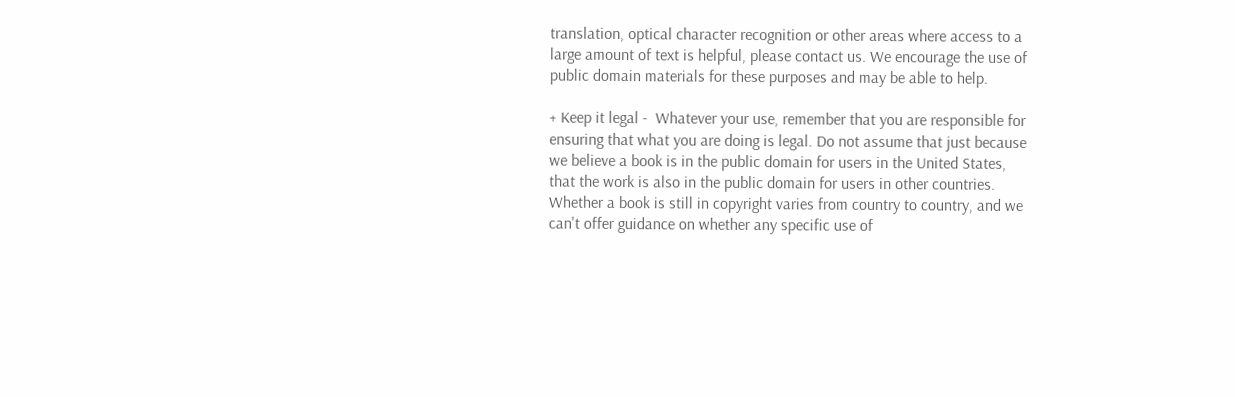translation, optical character recognition or other areas where access to a
large amount of text is helpful, please contact us. We encourage the use of
public domain materials for these purposes and may be able to help.

+ Keep it legal -  Whatever your use, remember that you are responsible for
ensuring that what you are doing is legal. Do not assume that just because
we believe a book is in the public domain for users in the United States,
that the work is also in the public domain for users in other countries.
Whether a book is still in copyright varies from country to country, and we
can't offer guidance on whether any specific use of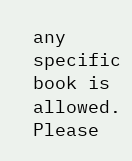any specific book is
allowed. Please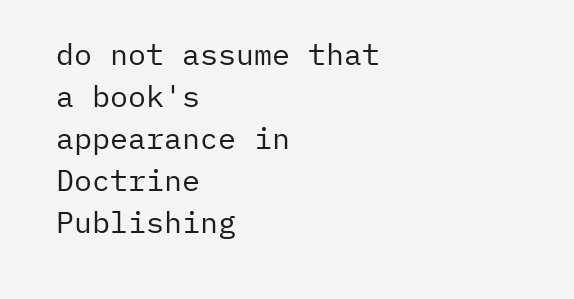do not assume that a book's appearance in Doctrine Publishing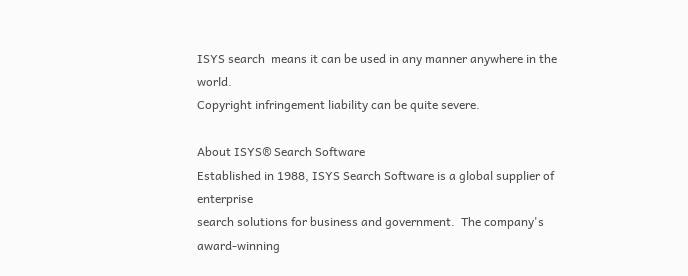ISYS search  means it can be used in any manner anywhere in the world.
Copyright infringement liability can be quite severe.

About ISYS® Search Software
Established in 1988, ISYS Search Software is a global supplier of enterprise
search solutions for business and government.  The company's award-winning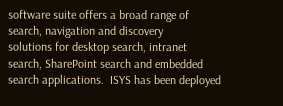software suite offers a broad range of search, navigation and discovery
solutions for desktop search, intranet search, SharePoint search and embedded
search applications.  ISYS has been deployed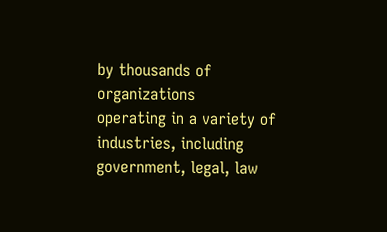by thousands of organizations
operating in a variety of industries, including government, legal, law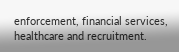enforcement, financial services, healthcare and recruitment.